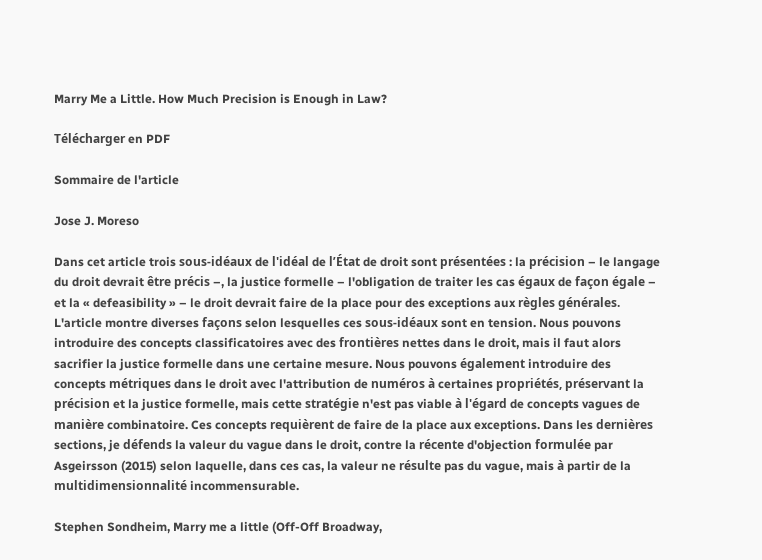Marry Me a Little. How Much Precision is Enough in Law?

Télécharger en PDF

Sommaire de l'article

Jose J. Moreso

Dans cet article trois sous-idéaux de l'idéal de l’État de droit sont présentées : la précision – le langage du droit devrait être précis –, la justice formelle – l'obligation de traiter les cas égaux de façon égale – et la « defeasibility » – le droit devrait faire de la place pour des exceptions aux règles générales. L'article montre diverses façons selon lesquelles ces sous-idéaux sont en tension. Nous pouvons introduire des concepts classificatoires avec des frontières nettes dans le droit, mais il faut alors sacrifier la justice formelle dans une certaine mesure. Nous pouvons également introduire des concepts métriques dans le droit avec l'attribution de numéros à certaines propriétés, préservant la précision et la justice formelle, mais cette stratégie n'est pas viable à l'égard de concepts vagues de manière combinatoire. Ces concepts requièrent de faire de la place aux exceptions. Dans les dernières sections, je défends la valeur du vague dans le droit, contre la récente d'objection formulée par Asgeirsson (2015) selon laquelle, dans ces cas, la valeur ne résulte pas du vague, mais à partir de la multidimensionnalité incommensurable.

Stephen Sondheim, Marry me a little (Off-Off Broadway,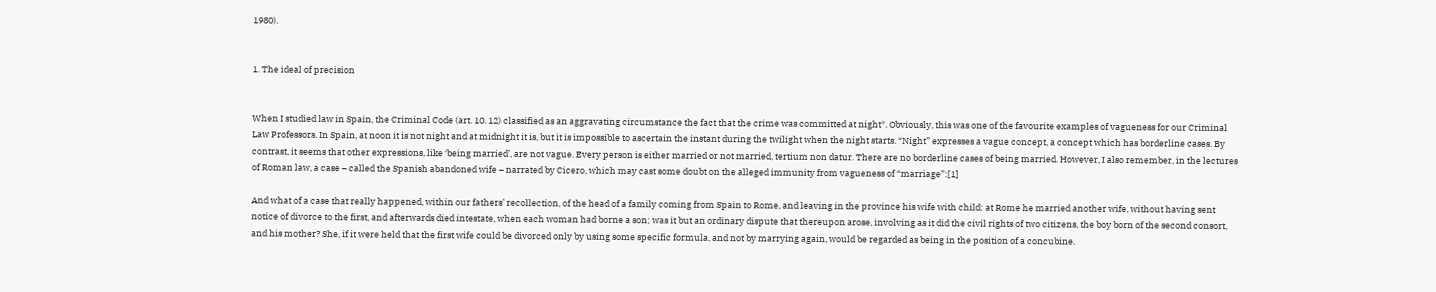1980).


1. The ideal of precision


When I studied law in Spain, the Criminal Code (art. 10. 12) classified as an aggravating circumstance the fact that the crime was committed at night*. Obviously, this was one of the favourite examples of vagueness for our Criminal Law Professors. In Spain, at noon it is not night and at midnight it is, but it is impossible to ascertain the instant during the twilight when the night starts. “Night” expresses a vague concept, a concept which has borderline cases. By contrast, it seems that other expressions, like ‘being married’, are not vague. Every person is either married or not married, tertium non datur. There are no borderline cases of being married. However, I also remember, in the lectures of Roman law, a case – called the Spanish abandoned wife – narrated by Cicero, which may cast some doubt on the alleged immunity from vagueness of “marriage”:[1]

And what of a case that really happened, within our fathers’ recollection, of the head of a family coming from Spain to Rome, and leaving in the province his wife with child: at Rome he married another wife, without having sent notice of divorce to the first, and afterwards died intestate, when each woman had borne a son; was it but an ordinary dispute that thereupon arose, involving as it did the civil rights of two citizens, the boy born of the second consort, and his mother? She, if it were held that the first wife could be divorced only by using some specific formula, and not by marrying again, would be regarded as being in the position of a concubine.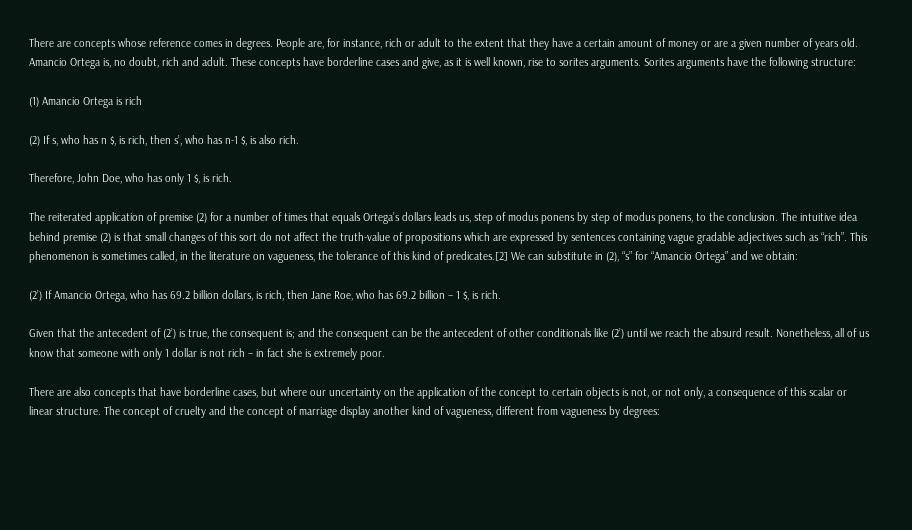There are concepts whose reference comes in degrees. People are, for instance, rich or adult to the extent that they have a certain amount of money or are a given number of years old. Amancio Ortega is, no doubt, rich and adult. These concepts have borderline cases and give, as it is well known, rise to sorites arguments. Sorites arguments have the following structure:

(1) Amancio Ortega is rich

(2) If s, who has n $, is rich, then s’, who has n-1 $, is also rich.

Therefore, John Doe, who has only 1 $, is rich.

The reiterated application of premise (2) for a number of times that equals Ortega’s dollars leads us, step of modus ponens by step of modus ponens, to the conclusion. The intuitive idea behind premise (2) is that small changes of this sort do not affect the truth-value of propositions which are expressed by sentences containing vague gradable adjectives such as “rich”. This phenomenon is sometimes called, in the literature on vagueness, the tolerance of this kind of predicates.[2] We can substitute in (2), “s” for “Amancio Ortega” and we obtain:

(2’) If Amancio Ortega, who has 69.2 billion dollars, is rich, then Jane Roe, who has 69.2 billion – 1 $, is rich.

Given that the antecedent of (2’) is true, the consequent is; and the consequent can be the antecedent of other conditionals like (2’) until we reach the absurd result. Nonetheless, all of us know that someone with only 1 dollar is not rich – in fact she is extremely poor.

There are also concepts that have borderline cases, but where our uncertainty on the application of the concept to certain objects is not, or not only, a consequence of this scalar or linear structure. The concept of cruelty and the concept of marriage display another kind of vagueness, different from vagueness by degrees: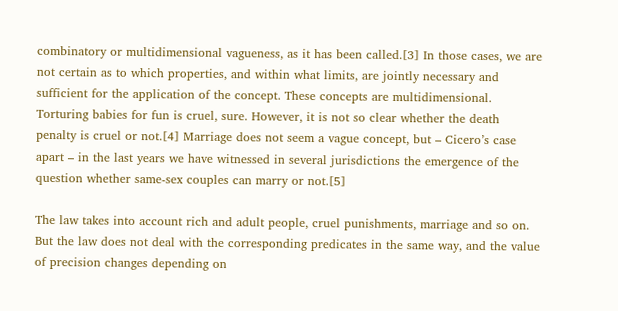combinatory or multidimensional vagueness, as it has been called.[3] In those cases, we are not certain as to which properties, and within what limits, are jointly necessary and sufficient for the application of the concept. These concepts are multidimensional. Torturing babies for fun is cruel, sure. However, it is not so clear whether the death penalty is cruel or not.[4] Marriage does not seem a vague concept, but – Cicero’s case apart – in the last years we have witnessed in several jurisdictions the emergence of the question whether same-sex couples can marry or not.[5]

The law takes into account rich and adult people, cruel punishments, marriage and so on. But the law does not deal with the corresponding predicates in the same way, and the value of precision changes depending on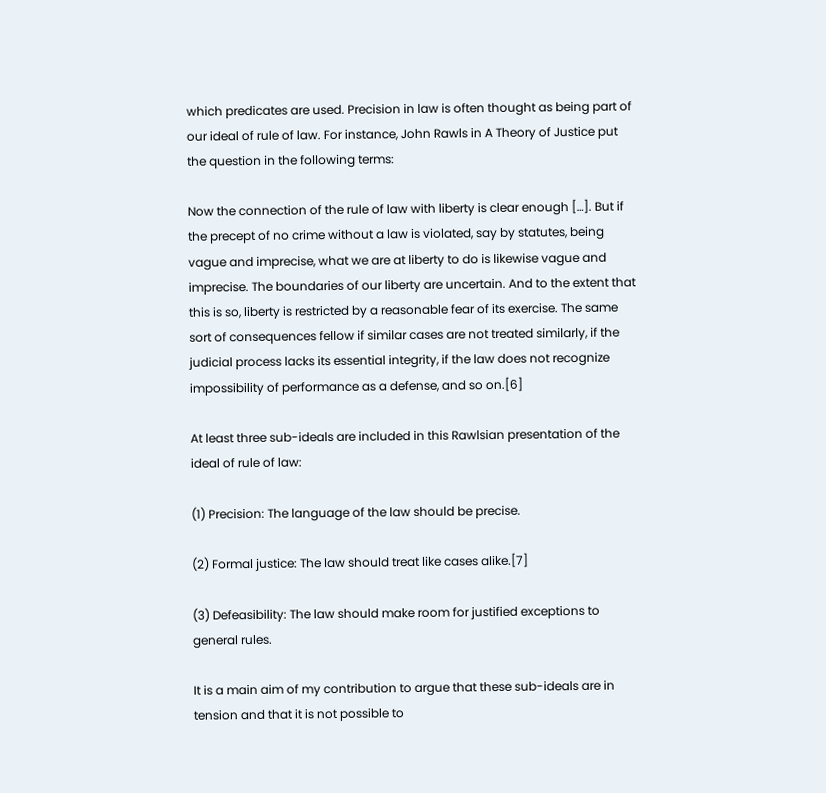which predicates are used. Precision in law is often thought as being part of our ideal of rule of law. For instance, John Rawls in A Theory of Justice put the question in the following terms:

Now the connection of the rule of law with liberty is clear enough […]. But if the precept of no crime without a law is violated, say by statutes, being vague and imprecise, what we are at liberty to do is likewise vague and imprecise. The boundaries of our liberty are uncertain. And to the extent that this is so, liberty is restricted by a reasonable fear of its exercise. The same sort of consequences fellow if similar cases are not treated similarly, if the judicial process lacks its essential integrity, if the law does not recognize impossibility of performance as a defense, and so on.[6]

At least three sub-ideals are included in this Rawlsian presentation of the ideal of rule of law:

(1) Precision: The language of the law should be precise.

(2) Formal justice: The law should treat like cases alike.[7]

(3) Defeasibility: The law should make room for justified exceptions to general rules.

It is a main aim of my contribution to argue that these sub-ideals are in tension and that it is not possible to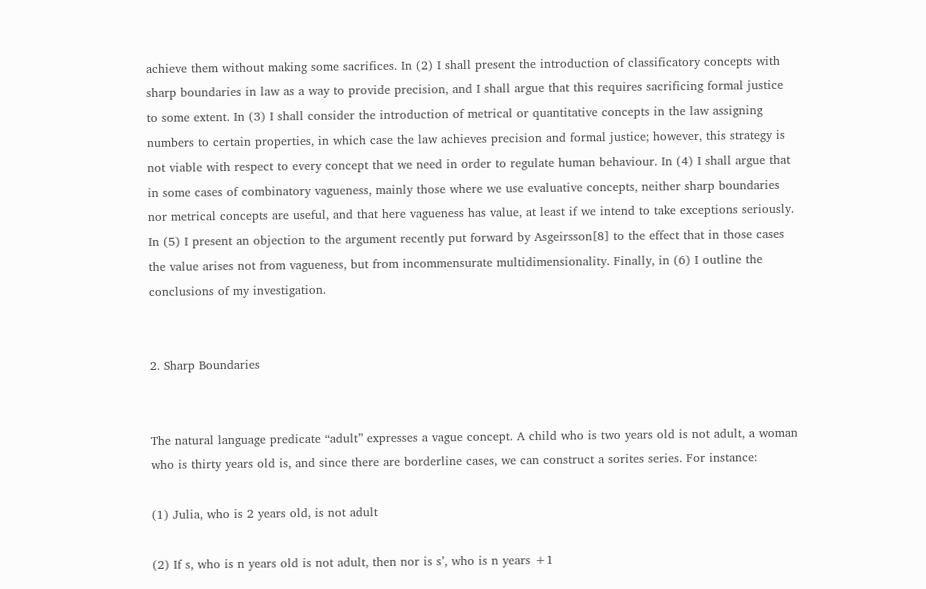achieve them without making some sacrifices. In (2) I shall present the introduction of classificatory concepts with sharp boundaries in law as a way to provide precision, and I shall argue that this requires sacrificing formal justice to some extent. In (3) I shall consider the introduction of metrical or quantitative concepts in the law assigning numbers to certain properties, in which case the law achieves precision and formal justice; however, this strategy is not viable with respect to every concept that we need in order to regulate human behaviour. In (4) I shall argue that in some cases of combinatory vagueness, mainly those where we use evaluative concepts, neither sharp boundaries nor metrical concepts are useful, and that here vagueness has value, at least if we intend to take exceptions seriously. In (5) I present an objection to the argument recently put forward by Asgeirsson[8] to the effect that in those cases the value arises not from vagueness, but from incommensurate multidimensionality. Finally, in (6) I outline the conclusions of my investigation.


2. Sharp Boundaries


The natural language predicate “adult” expresses a vague concept. A child who is two years old is not adult, a woman who is thirty years old is, and since there are borderline cases, we can construct a sorites series. For instance:

(1) Julia, who is 2 years old, is not adult

(2) If s, who is n years old is not adult, then nor is s’, who is n years +1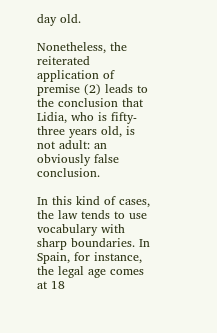day old.

Nonetheless, the reiterated application of premise (2) leads to the conclusion that Lidia, who is fifty-three years old, is not adult: an obviously false conclusion.

In this kind of cases, the law tends to use vocabulary with sharp boundaries. In Spain, for instance, the legal age comes at 18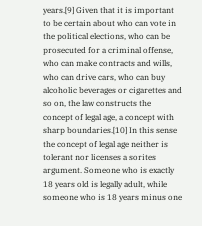years.[9] Given that it is important to be certain about who can vote in the political elections, who can be prosecuted for a criminal offense, who can make contracts and wills, who can drive cars, who can buy alcoholic beverages or cigarettes and so on, the law constructs the concept of legal age, a concept with sharp boundaries.[10] In this sense the concept of legal age neither is tolerant nor licenses a sorites argument. Someone who is exactly 18 years old is legally adult, while someone who is 18 years minus one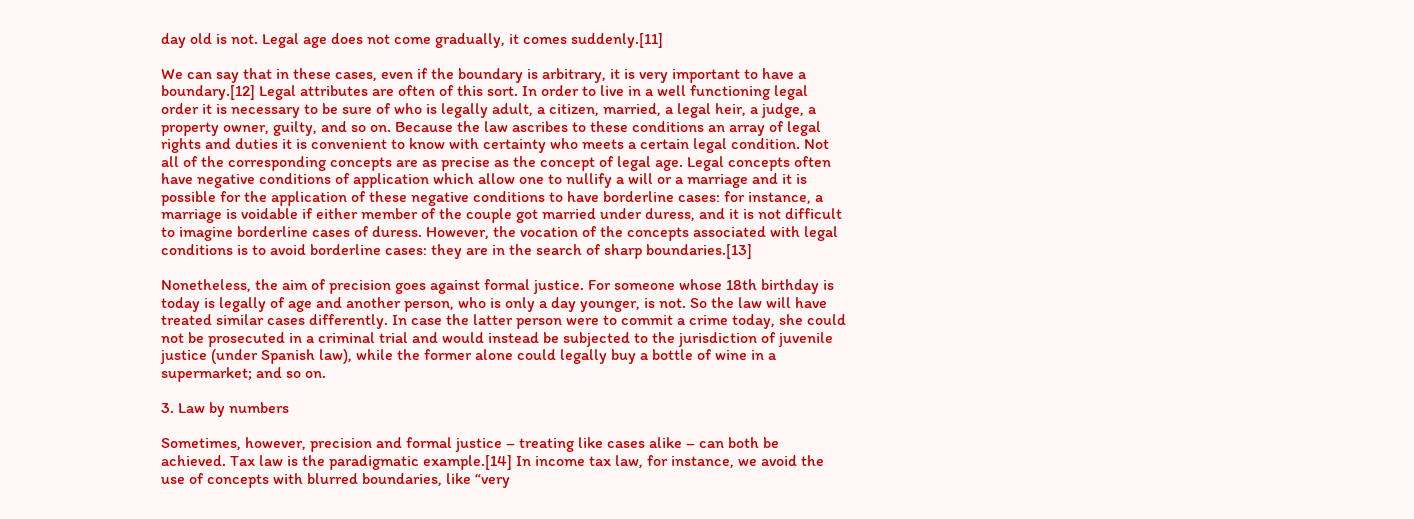day old is not. Legal age does not come gradually, it comes suddenly.[11]

We can say that in these cases, even if the boundary is arbitrary, it is very important to have a boundary.[12] Legal attributes are often of this sort. In order to live in a well functioning legal order it is necessary to be sure of who is legally adult, a citizen, married, a legal heir, a judge, a property owner, guilty, and so on. Because the law ascribes to these conditions an array of legal rights and duties it is convenient to know with certainty who meets a certain legal condition. Not all of the corresponding concepts are as precise as the concept of legal age. Legal concepts often have negative conditions of application which allow one to nullify a will or a marriage and it is possible for the application of these negative conditions to have borderline cases: for instance, a marriage is voidable if either member of the couple got married under duress, and it is not difficult to imagine borderline cases of duress. However, the vocation of the concepts associated with legal conditions is to avoid borderline cases: they are in the search of sharp boundaries.[13]

Nonetheless, the aim of precision goes against formal justice. For someone whose 18th birthday is today is legally of age and another person, who is only a day younger, is not. So the law will have treated similar cases differently. In case the latter person were to commit a crime today, she could not be prosecuted in a criminal trial and would instead be subjected to the jurisdiction of juvenile justice (under Spanish law), while the former alone could legally buy a bottle of wine in a supermarket; and so on.

3. Law by numbers

Sometimes, however, precision and formal justice – treating like cases alike – can both be achieved. Tax law is the paradigmatic example.[14] In income tax law, for instance, we avoid the use of concepts with blurred boundaries, like “very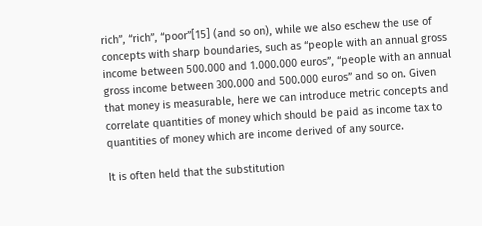rich”, “rich”, “poor”[15] (and so on), while we also eschew the use of concepts with sharp boundaries, such as “people with an annual gross income between 500.000 and 1.000.000 euros”, “people with an annual gross income between 300.000 and 500.000 euros” and so on. Given that money is measurable, here we can introduce metric concepts and correlate quantities of money which should be paid as income tax to quantities of money which are income derived of any source.

It is often held that the substitution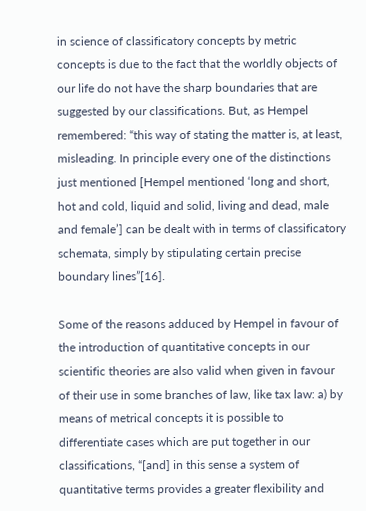in science of classificatory concepts by metric concepts is due to the fact that the worldly objects of our life do not have the sharp boundaries that are suggested by our classifications. But, as Hempel remembered: “this way of stating the matter is, at least, misleading. In principle every one of the distinctions just mentioned [Hempel mentioned ‘long and short, hot and cold, liquid and solid, living and dead, male and female’] can be dealt with in terms of classificatory schemata, simply by stipulating certain precise boundary lines”[16].

Some of the reasons adduced by Hempel in favour of the introduction of quantitative concepts in our scientific theories are also valid when given in favour of their use in some branches of law, like tax law: a) by means of metrical concepts it is possible to differentiate cases which are put together in our classifications, “[and] in this sense a system of quantitative terms provides a greater flexibility and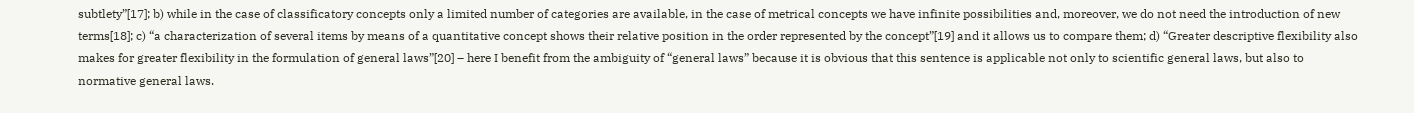subtlety”[17]; b) while in the case of classificatory concepts only a limited number of categories are available, in the case of metrical concepts we have infinite possibilities and, moreover, we do not need the introduction of new terms[18]; c) “a characterization of several items by means of a quantitative concept shows their relative position in the order represented by the concept”[19] and it allows us to compare them; d) “Greater descriptive flexibility also makes for greater flexibility in the formulation of general laws”[20] – here I benefit from the ambiguity of “general laws” because it is obvious that this sentence is applicable not only to scientific general laws, but also to normative general laws.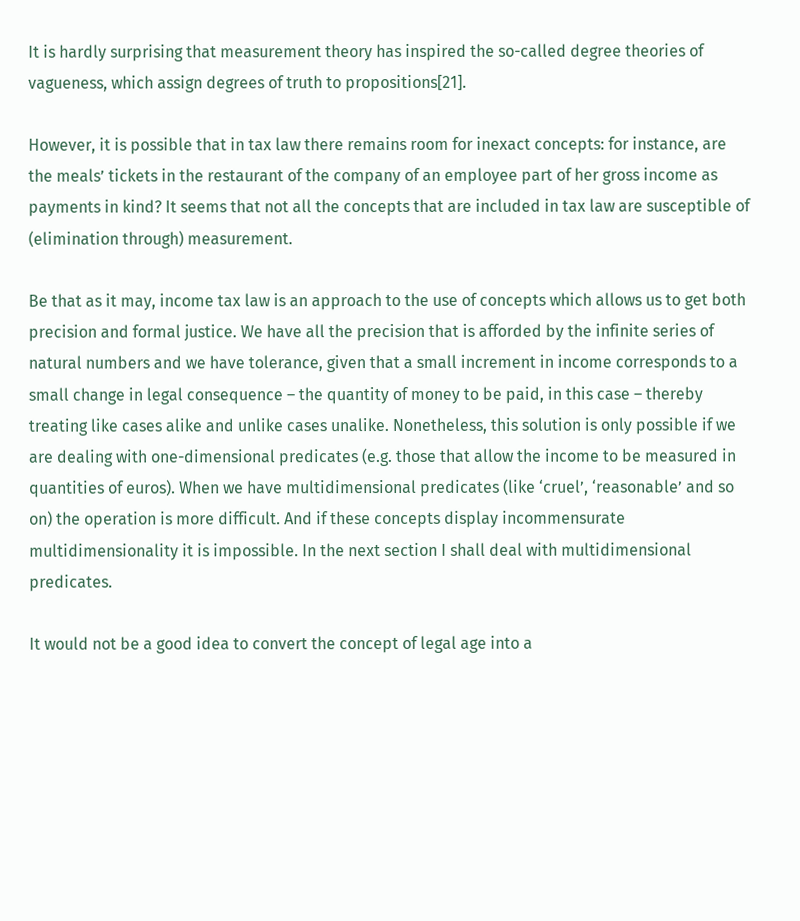It is hardly surprising that measurement theory has inspired the so-called degree theories of vagueness, which assign degrees of truth to propositions[21].

However, it is possible that in tax law there remains room for inexact concepts: for instance, are the meals’ tickets in the restaurant of the company of an employee part of her gross income as payments in kind? It seems that not all the concepts that are included in tax law are susceptible of (elimination through) measurement.

Be that as it may, income tax law is an approach to the use of concepts which allows us to get both precision and formal justice. We have all the precision that is afforded by the infinite series of natural numbers and we have tolerance, given that a small increment in income corresponds to a small change in legal consequence – the quantity of money to be paid, in this case – thereby treating like cases alike and unlike cases unalike. Nonetheless, this solution is only possible if we are dealing with one-dimensional predicates (e.g. those that allow the income to be measured in quantities of euros). When we have multidimensional predicates (like ‘cruel’, ‘reasonable’ and so on) the operation is more difficult. And if these concepts display incommensurate multidimensionality it is impossible. In the next section I shall deal with multidimensional predicates.

It would not be a good idea to convert the concept of legal age into a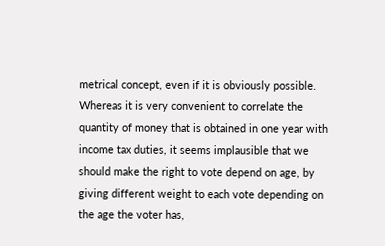metrical concept, even if it is obviously possible. Whereas it is very convenient to correlate the quantity of money that is obtained in one year with income tax duties, it seems implausible that we should make the right to vote depend on age, by giving different weight to each vote depending on the age the voter has,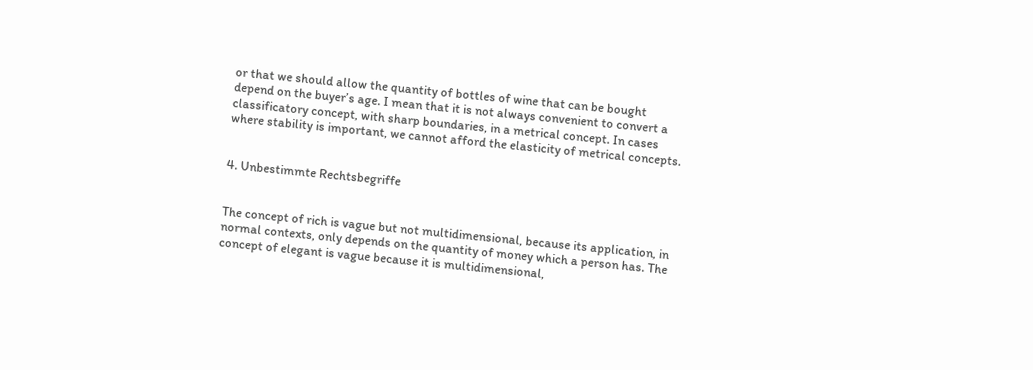or that we should allow the quantity of bottles of wine that can be bought depend on the buyer’s age. I mean that it is not always convenient to convert a classificatory concept, with sharp boundaries, in a metrical concept. In cases where stability is important, we cannot afford the elasticity of metrical concepts.


4. Unbestimmte Rechtsbegriffe


The concept of rich is vague but not multidimensional, because its application, in normal contexts, only depends on the quantity of money which a person has. The concept of elegant is vague because it is multidimensional,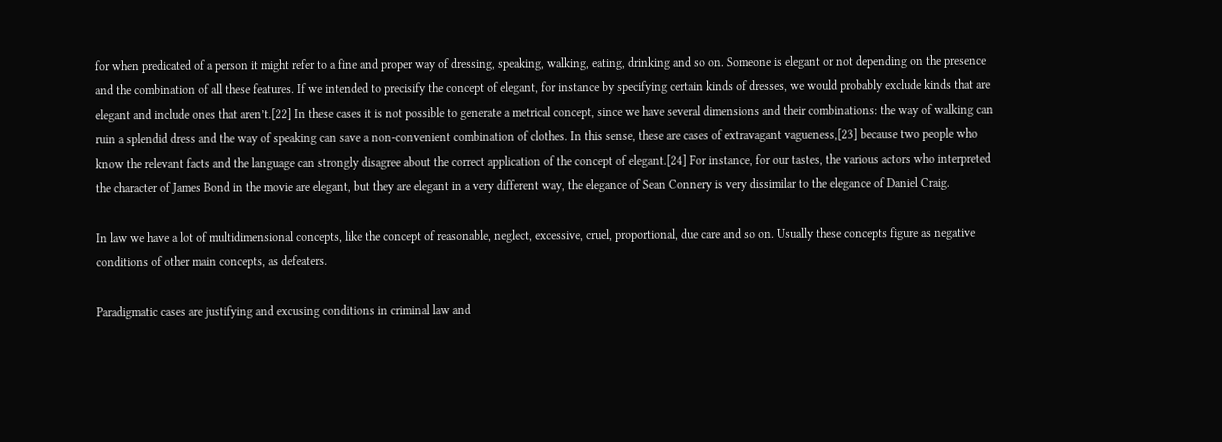for when predicated of a person it might refer to a fine and proper way of dressing, speaking, walking, eating, drinking and so on. Someone is elegant or not depending on the presence and the combination of all these features. If we intended to precisify the concept of elegant, for instance by specifying certain kinds of dresses, we would probably exclude kinds that are elegant and include ones that aren’t.[22] In these cases it is not possible to generate a metrical concept, since we have several dimensions and their combinations: the way of walking can ruin a splendid dress and the way of speaking can save a non-convenient combination of clothes. In this sense, these are cases of extravagant vagueness,[23] because two people who know the relevant facts and the language can strongly disagree about the correct application of the concept of elegant.[24] For instance, for our tastes, the various actors who interpreted the character of James Bond in the movie are elegant, but they are elegant in a very different way, the elegance of Sean Connery is very dissimilar to the elegance of Daniel Craig.

In law we have a lot of multidimensional concepts, like the concept of reasonable, neglect, excessive, cruel, proportional, due care and so on. Usually these concepts figure as negative conditions of other main concepts, as defeaters.

Paradigmatic cases are justifying and excusing conditions in criminal law and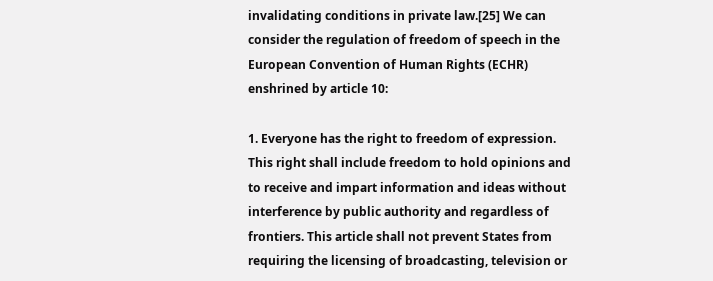invalidating conditions in private law.[25] We can consider the regulation of freedom of speech in the European Convention of Human Rights (ECHR) enshrined by article 10:

1. Everyone has the right to freedom of expression. This right shall include freedom to hold opinions and to receive and impart information and ideas without interference by public authority and regardless of frontiers. This article shall not prevent States from requiring the licensing of broadcasting, television or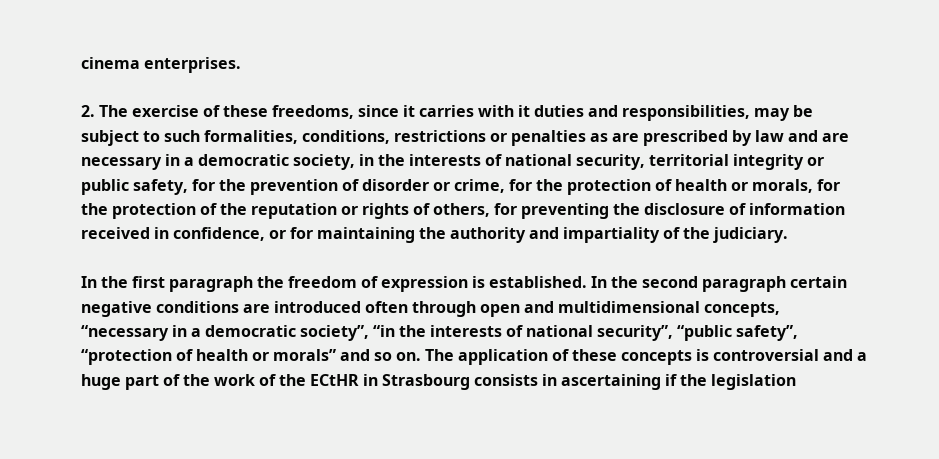cinema enterprises.

2. The exercise of these freedoms, since it carries with it duties and responsibilities, may be subject to such formalities, conditions, restrictions or penalties as are prescribed by law and are necessary in a democratic society, in the interests of national security, territorial integrity or public safety, for the prevention of disorder or crime, for the protection of health or morals, for the protection of the reputation or rights of others, for preventing the disclosure of information received in confidence, or for maintaining the authority and impartiality of the judiciary.

In the first paragraph the freedom of expression is established. In the second paragraph certain negative conditions are introduced often through open and multidimensional concepts, “necessary in a democratic society”, “in the interests of national security”, “public safety”, “protection of health or morals” and so on. The application of these concepts is controversial and a huge part of the work of the ECtHR in Strasbourg consists in ascertaining if the legislation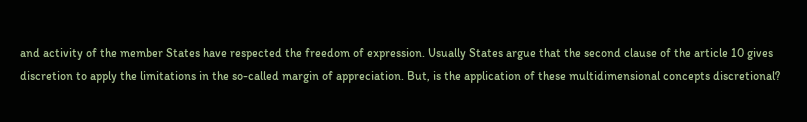and activity of the member States have respected the freedom of expression. Usually States argue that the second clause of the article 10 gives discretion to apply the limitations in the so-called margin of appreciation. But, is the application of these multidimensional concepts discretional?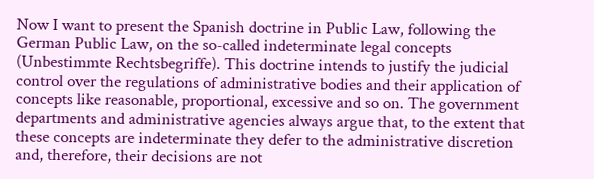Now I want to present the Spanish doctrine in Public Law, following the German Public Law, on the so-called indeterminate legal concepts (Unbestimmte Rechtsbegriffe). This doctrine intends to justify the judicial control over the regulations of administrative bodies and their application of concepts like reasonable, proportional, excessive and so on. The government departments and administrative agencies always argue that, to the extent that these concepts are indeterminate they defer to the administrative discretion and, therefore, their decisions are not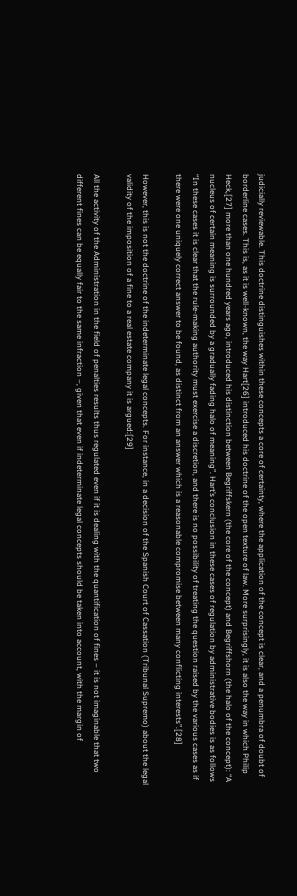judicially reviewable. This doctrine distinguishes within these concepts a core of certainty, where the application of the concept is clear, and a penumbra of doubt of borderline cases. This is, as it is well-known, the way Hart[26] introduced his doctrine of the open texture of law. More surprisingly, it is also the way in which Philip Heck,[27] more than one hundred years ago, introduced his distinction between Begriffskern (the core of the concept) and Begriffshorn (the halo of the concept): “A nucleus of certain meaning is surrounded by a gradually fading halo of meaning”. Hart’s conclusion in these cases of regulation by administrative bodies is as follows “In these cases it is clear that the rule-making authority must exercise a discretion, and there is no possibility of treating the question raised by the various cases as if there were one uniquely correct answer to be found, as distinct from an answer which is a reasonable compromise between many conflicting interests”.[28]

However, this is not the doctrine of the indeterminate legal concepts. For instance, in a decision of the Spanish Court of Cassation (Tribunal Supremo) about the legal validity of the imposition of a fine to a real estate company it is argued:[29]

All the activity of the Administration in the field of penalties results thus regulated even if it is dealing with the quantification of fines – it is not imaginable that two different fines can be equally fair to the same infraction –, given that even if indeterminate legal concepts should be taken into account, with the margin of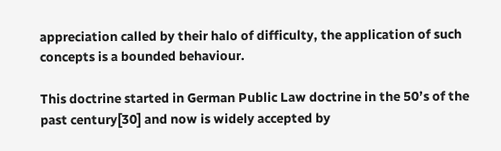appreciation called by their halo of difficulty, the application of such concepts is a bounded behaviour.

This doctrine started in German Public Law doctrine in the 50’s of the past century[30] and now is widely accepted by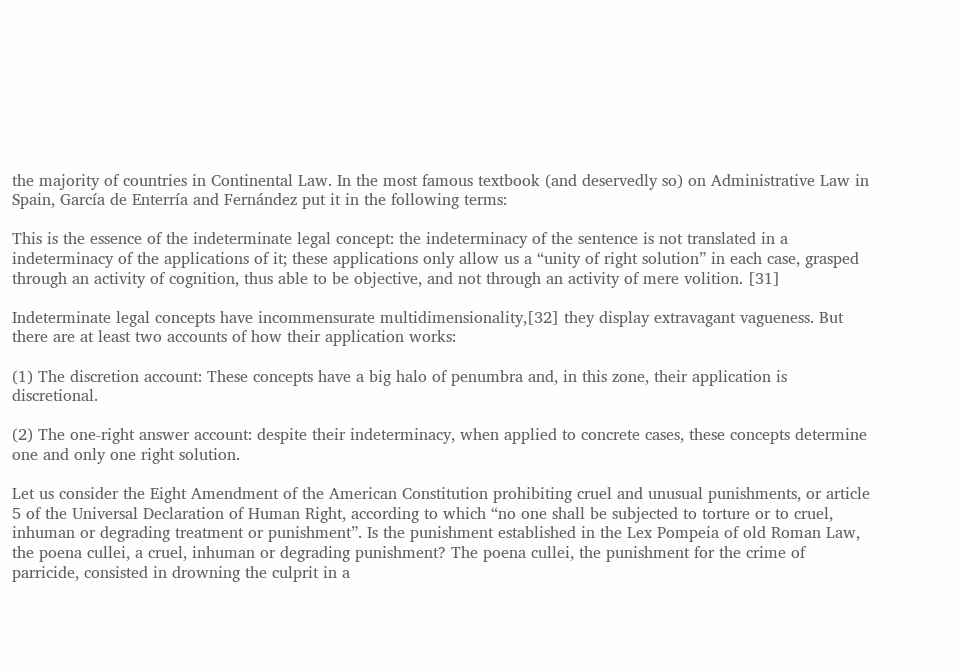the majority of countries in Continental Law. In the most famous textbook (and deservedly so) on Administrative Law in Spain, García de Enterría and Fernández put it in the following terms:

This is the essence of the indeterminate legal concept: the indeterminacy of the sentence is not translated in a indeterminacy of the applications of it; these applications only allow us a “unity of right solution” in each case, grasped through an activity of cognition, thus able to be objective, and not through an activity of mere volition. [31]

Indeterminate legal concepts have incommensurate multidimensionality,[32] they display extravagant vagueness. But there are at least two accounts of how their application works:

(1) The discretion account: These concepts have a big halo of penumbra and, in this zone, their application is discretional.

(2) The one-right answer account: despite their indeterminacy, when applied to concrete cases, these concepts determine one and only one right solution.

Let us consider the Eight Amendment of the American Constitution prohibiting cruel and unusual punishments, or article 5 of the Universal Declaration of Human Right, according to which “no one shall be subjected to torture or to cruel, inhuman or degrading treatment or punishment”. Is the punishment established in the Lex Pompeia of old Roman Law, the poena cullei, a cruel, inhuman or degrading punishment? The poena cullei, the punishment for the crime of parricide, consisted in drowning the culprit in a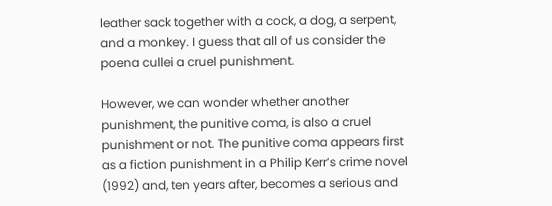leather sack together with a cock, a dog, a serpent, and a monkey. I guess that all of us consider the poena cullei a cruel punishment.

However, we can wonder whether another punishment, the punitive coma, is also a cruel punishment or not. The punitive coma appears first as a fiction punishment in a Philip Kerr’s crime novel (1992) and, ten years after, becomes a serious and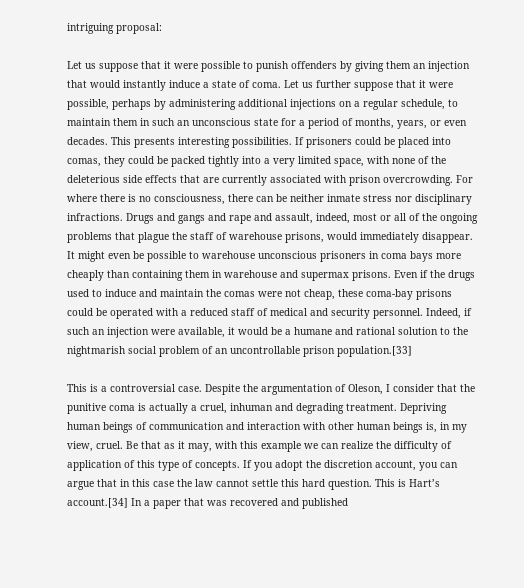intriguing proposal:

Let us suppose that it were possible to punish offenders by giving them an injection that would instantly induce a state of coma. Let us further suppose that it were possible, perhaps by administering additional injections on a regular schedule, to maintain them in such an unconscious state for a period of months, years, or even decades. This presents interesting possibilities. If prisoners could be placed into comas, they could be packed tightly into a very limited space, with none of the deleterious side effects that are currently associated with prison overcrowding. For where there is no consciousness, there can be neither inmate stress nor disciplinary infractions. Drugs and gangs and rape and assault, indeed, most or all of the ongoing problems that plague the staff of warehouse prisons, would immediately disappear. It might even be possible to warehouse unconscious prisoners in coma bays more cheaply than containing them in warehouse and supermax prisons. Even if the drugs used to induce and maintain the comas were not cheap, these coma-bay prisons could be operated with a reduced staff of medical and security personnel. Indeed, if such an injection were available, it would be a humane and rational solution to the nightmarish social problem of an uncontrollable prison population.[33]

This is a controversial case. Despite the argumentation of Oleson, I consider that the punitive coma is actually a cruel, inhuman and degrading treatment. Depriving human beings of communication and interaction with other human beings is, in my view, cruel. Be that as it may, with this example we can realize the difficulty of application of this type of concepts. If you adopt the discretion account, you can argue that in this case the law cannot settle this hard question. This is Hart’s account.[34] In a paper that was recovered and published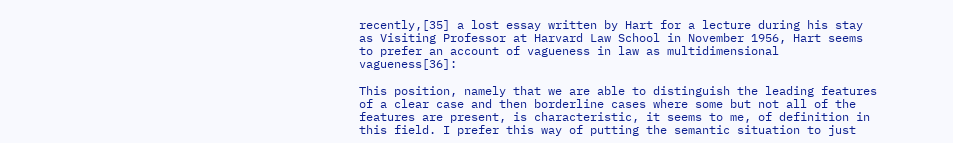recently,[35] a lost essay written by Hart for a lecture during his stay as Visiting Professor at Harvard Law School in November 1956, Hart seems to prefer an account of vagueness in law as multidimensional vagueness[36]:

This position, namely that we are able to distinguish the leading features of a clear case and then borderline cases where some but not all of the features are present, is characteristic, it seems to me, of definition in this field. I prefer this way of putting the semantic situation to just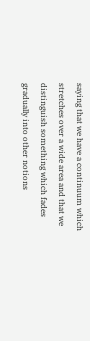saying that we have a continuum which stretches over a wide area and that we distinguish something which fades gradually into other notions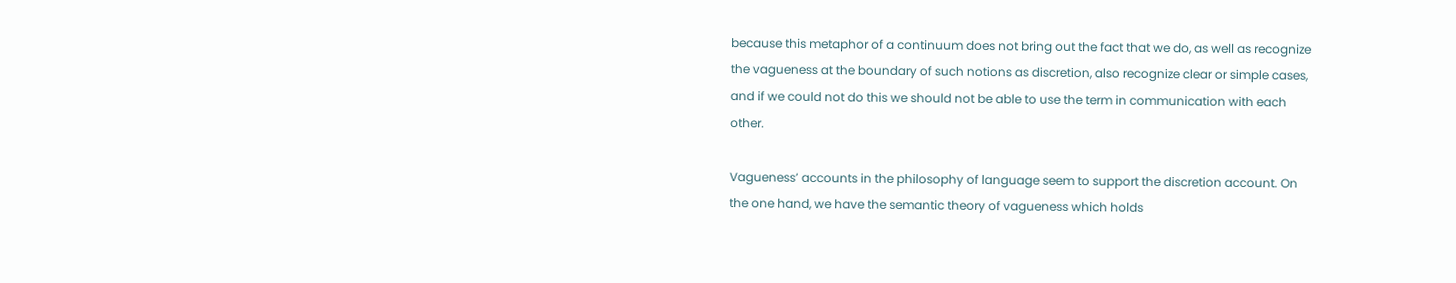because this metaphor of a continuum does not bring out the fact that we do, as well as recognize the vagueness at the boundary of such notions as discretion, also recognize clear or simple cases, and if we could not do this we should not be able to use the term in communication with each other.

Vagueness’ accounts in the philosophy of language seem to support the discretion account. On the one hand, we have the semantic theory of vagueness which holds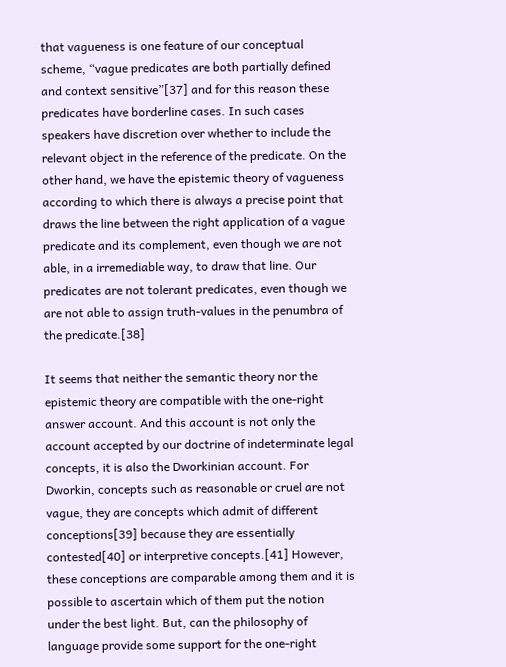that vagueness is one feature of our conceptual scheme, “vague predicates are both partially defined and context sensitive”[37] and for this reason these predicates have borderline cases. In such cases speakers have discretion over whether to include the relevant object in the reference of the predicate. On the other hand, we have the epistemic theory of vagueness according to which there is always a precise point that draws the line between the right application of a vague predicate and its complement, even though we are not able, in a irremediable way, to draw that line. Our predicates are not tolerant predicates, even though we are not able to assign truth-values in the penumbra of the predicate.[38]

It seems that neither the semantic theory nor the epistemic theory are compatible with the one-right answer account. And this account is not only the account accepted by our doctrine of indeterminate legal concepts, it is also the Dworkinian account. For Dworkin, concepts such as reasonable or cruel are not vague, they are concepts which admit of different conceptions[39] because they are essentially contested[40] or interpretive concepts.[41] However, these conceptions are comparable among them and it is possible to ascertain which of them put the notion under the best light. But, can the philosophy of language provide some support for the one-right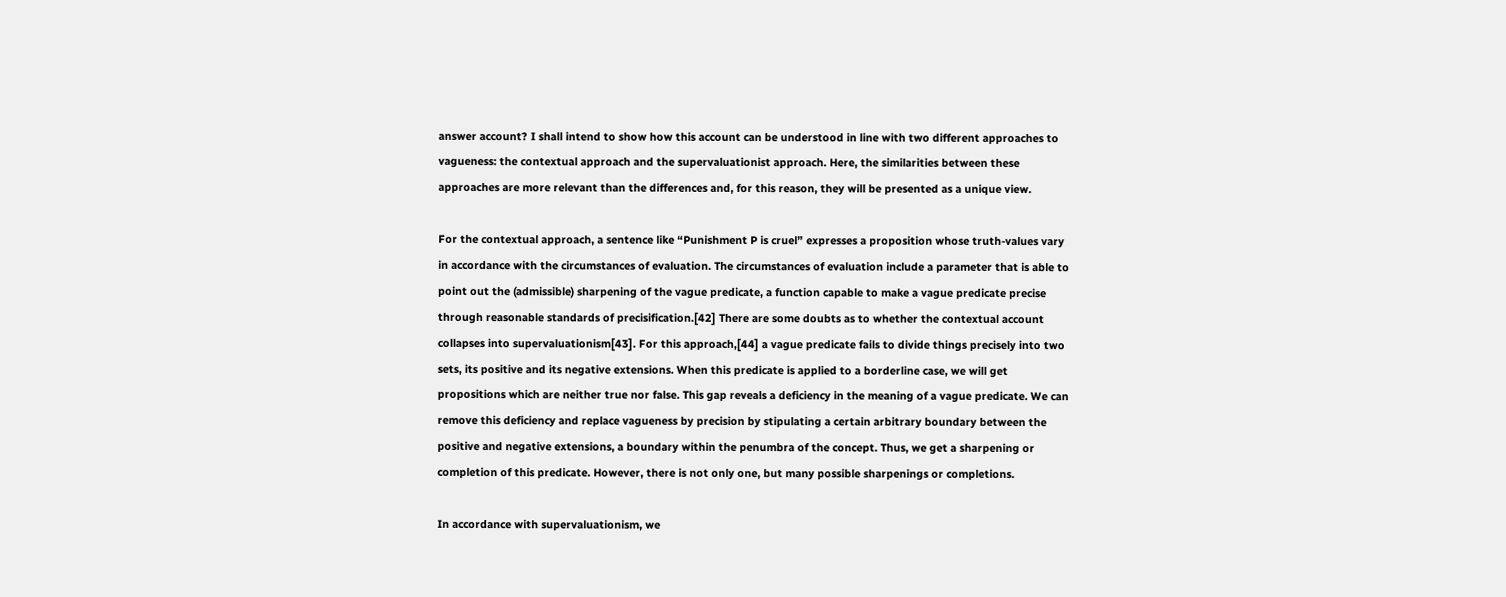answer account? I shall intend to show how this account can be understood in line with two different approaches to vagueness: the contextual approach and the supervaluationist approach. Here, the similarities between these approaches are more relevant than the differences and, for this reason, they will be presented as a unique view.

For the contextual approach, a sentence like “Punishment P is cruel” expresses a proposition whose truth-values vary in accordance with the circumstances of evaluation. The circumstances of evaluation include a parameter that is able to point out the (admissible) sharpening of the vague predicate, a function capable to make a vague predicate precise through reasonable standards of precisification.[42] There are some doubts as to whether the contextual account collapses into supervaluationism[43]. For this approach,[44] a vague predicate fails to divide things precisely into two sets, its positive and its negative extensions. When this predicate is applied to a borderline case, we will get propositions which are neither true nor false. This gap reveals a deficiency in the meaning of a vague predicate. We can remove this deficiency and replace vagueness by precision by stipulating a certain arbitrary boundary between the positive and negative extensions, a boundary within the penumbra of the concept. Thus, we get a sharpening or completion of this predicate. However, there is not only one, but many possible sharpenings or completions.

In accordance with supervaluationism, we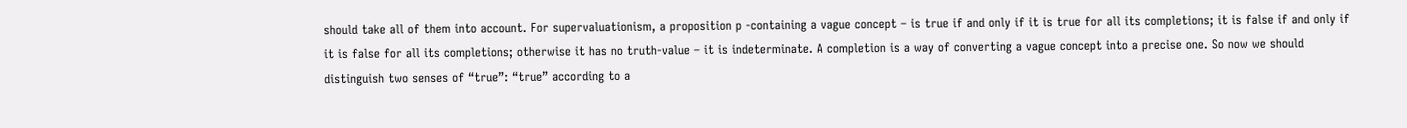should take all of them into account. For supervaluationism, a proposition p -containing a vague concept – is true if and only if it is true for all its completions; it is false if and only if it is false for all its completions; otherwise it has no truth-value – it is indeterminate. A completion is a way of converting a vague concept into a precise one. So now we should distinguish two senses of “true”: “true” according to a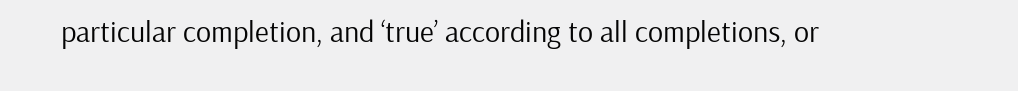particular completion, and ‘true’ according to all completions, or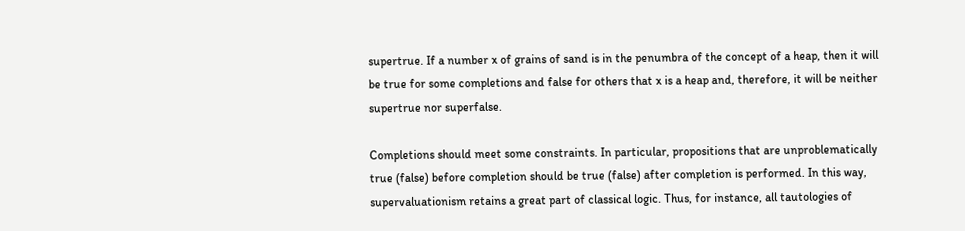supertrue. If a number x of grains of sand is in the penumbra of the concept of a heap, then it will be true for some completions and false for others that x is a heap and, therefore, it will be neither supertrue nor superfalse.

Completions should meet some constraints. In particular, propositions that are unproblematically true (false) before completion should be true (false) after completion is performed. In this way, supervaluationism retains a great part of classical logic. Thus, for instance, all tautologies of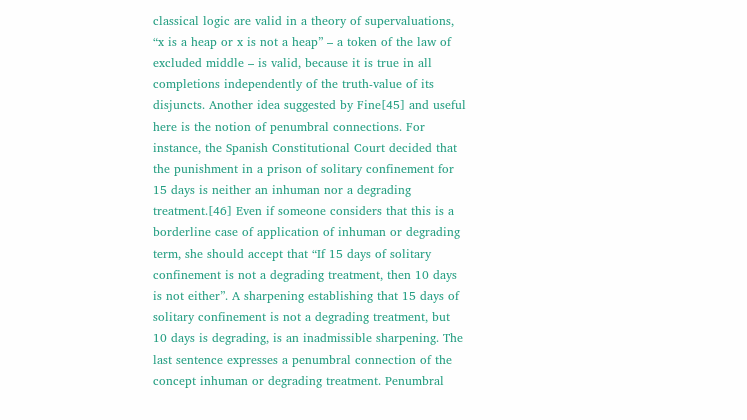classical logic are valid in a theory of supervaluations, “x is a heap or x is not a heap” – a token of the law of excluded middle – is valid, because it is true in all completions independently of the truth-value of its disjuncts. Another idea suggested by Fine[45] and useful here is the notion of penumbral connections. For instance, the Spanish Constitutional Court decided that the punishment in a prison of solitary confinement for 15 days is neither an inhuman nor a degrading treatment.[46] Even if someone considers that this is a borderline case of application of inhuman or degrading term, she should accept that “If 15 days of solitary confinement is not a degrading treatment, then 10 days is not either”. A sharpening establishing that 15 days of solitary confinement is not a degrading treatment, but 10 days is degrading, is an inadmissible sharpening. The last sentence expresses a penumbral connection of the concept inhuman or degrading treatment. Penumbral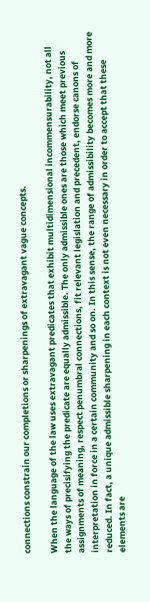connections constrain our completions or sharpenings of extravagant vague concepts.

When the language of the law uses extravagant predicates that exhibit multidimensional incommensurability, not all the ways of precisifying the predicate are equally admissible. The only admissible ones are those which meet previous assignments of meaning, respect penumbral connections, fit relevant legislation and precedent, endorse canons of interpretation in force in a certain community and so on. In this sense, the range of admissibility becomes more and more reduced. In fact, a unique admissible sharpening in each context is not even necessary in order to accept that these elements are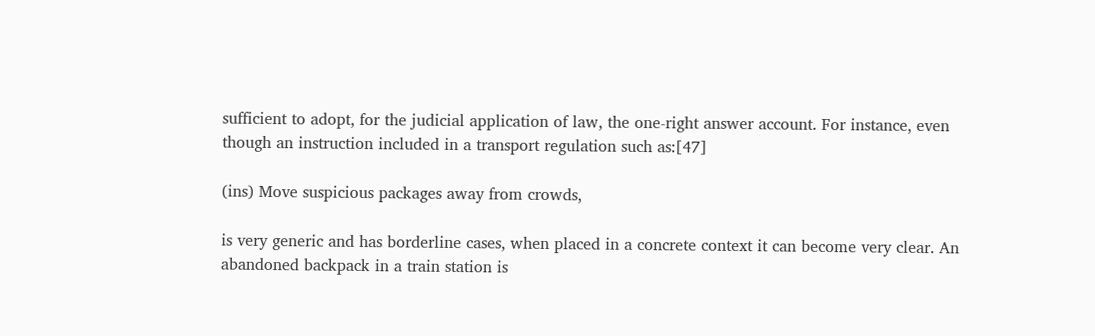sufficient to adopt, for the judicial application of law, the one-right answer account. For instance, even though an instruction included in a transport regulation such as:[47]

(ins) Move suspicious packages away from crowds,

is very generic and has borderline cases, when placed in a concrete context it can become very clear. An abandoned backpack in a train station is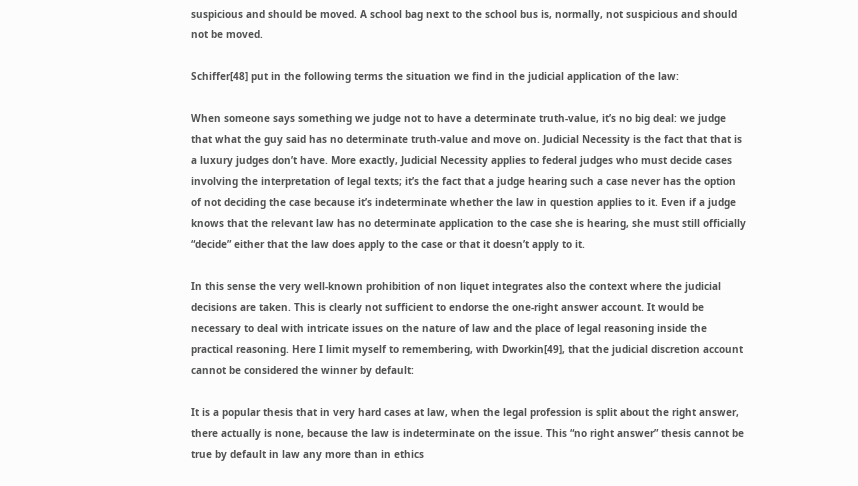suspicious and should be moved. A school bag next to the school bus is, normally, not suspicious and should not be moved.

Schiffer[48] put in the following terms the situation we find in the judicial application of the law:

When someone says something we judge not to have a determinate truth-value, it’s no big deal: we judge that what the guy said has no determinate truth-value and move on. Judicial Necessity is the fact that that is a luxury judges don’t have. More exactly, Judicial Necessity applies to federal judges who must decide cases involving the interpretation of legal texts; it’s the fact that a judge hearing such a case never has the option of not deciding the case because it’s indeterminate whether the law in question applies to it. Even if a judge knows that the relevant law has no determinate application to the case she is hearing, she must still officially “decide” either that the law does apply to the case or that it doesn’t apply to it.

In this sense the very well-known prohibition of non liquet integrates also the context where the judicial decisions are taken. This is clearly not sufficient to endorse the one-right answer account. It would be necessary to deal with intricate issues on the nature of law and the place of legal reasoning inside the practical reasoning. Here I limit myself to remembering, with Dworkin[49], that the judicial discretion account cannot be considered the winner by default:

It is a popular thesis that in very hard cases at law, when the legal profession is split about the right answer, there actually is none, because the law is indeterminate on the issue. This “no right answer” thesis cannot be true by default in law any more than in ethics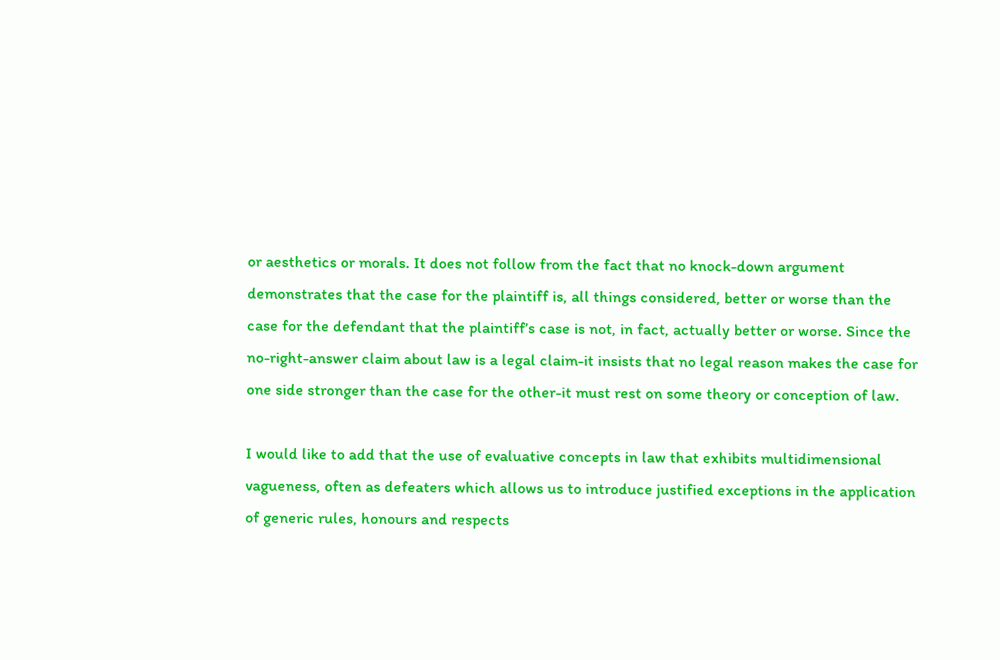or aesthetics or morals. It does not follow from the fact that no knock-down argument demonstrates that the case for the plaintiff is, all things considered, better or worse than the case for the defendant that the plaintiff’s case is not, in fact, actually better or worse. Since the no-right-answer claim about law is a legal claim-it insists that no legal reason makes the case for one side stronger than the case for the other-it must rest on some theory or conception of law.

I would like to add that the use of evaluative concepts in law that exhibits multidimensional vagueness, often as defeaters which allows us to introduce justified exceptions in the application of generic rules, honours and respects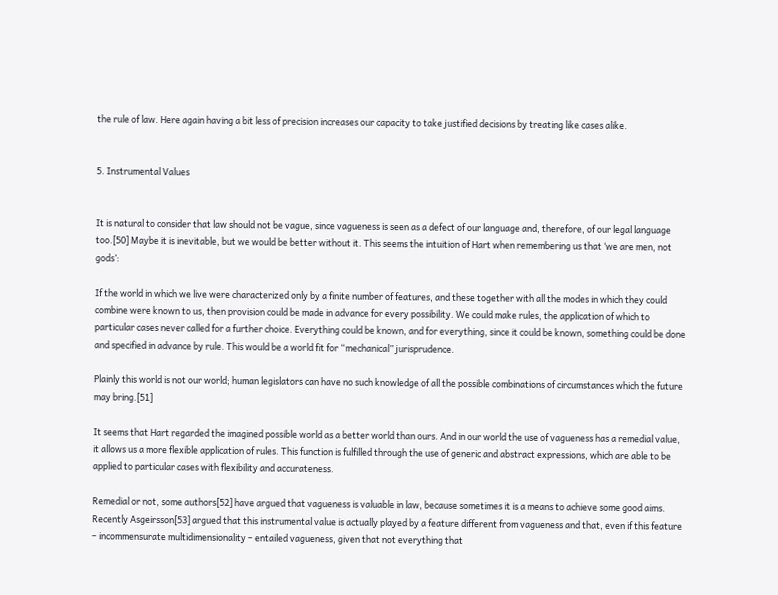the rule of law. Here again having a bit less of precision increases our capacity to take justified decisions by treating like cases alike.


5. Instrumental Values


It is natural to consider that law should not be vague, since vagueness is seen as a defect of our language and, therefore, of our legal language too.[50] Maybe it is inevitable, but we would be better without it. This seems the intuition of Hart when remembering us that ‘we are men, not gods’:

If the world in which we live were characterized only by a finite number of features, and these together with all the modes in which they could combine were known to us, then provision could be made in advance for every possibility. We could make rules, the application of which to particular cases never called for a further choice. Everything could be known, and for everything, since it could be known, something could be done and specified in advance by rule. This would be a world fit for “mechanical” jurisprudence.

Plainly this world is not our world; human legislators can have no such knowledge of all the possible combinations of circumstances which the future may bring.[51]

It seems that Hart regarded the imagined possible world as a better world than ours. And in our world the use of vagueness has a remedial value, it allows us a more flexible application of rules. This function is fulfilled through the use of generic and abstract expressions, which are able to be applied to particular cases with flexibility and accurateness.

Remedial or not, some authors[52] have argued that vagueness is valuable in law, because sometimes it is a means to achieve some good aims. Recently Asgeirsson[53] argued that this instrumental value is actually played by a feature different from vagueness and that, even if this feature – incommensurate multidimensionality – entailed vagueness, given that not everything that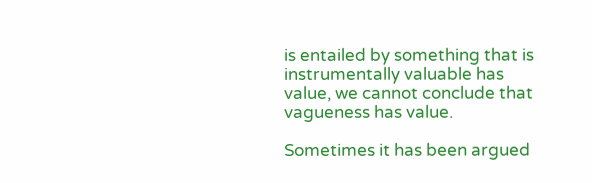is entailed by something that is instrumentally valuable has value, we cannot conclude that vagueness has value.

Sometimes it has been argued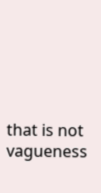that is not vagueness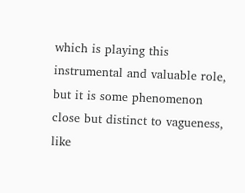which is playing this instrumental and valuable role, but it is some phenomenon close but distinct to vagueness, like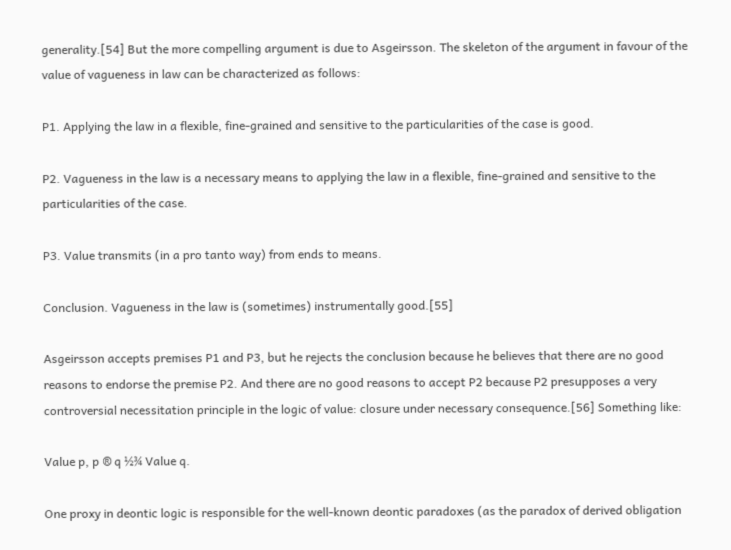generality.[54] But the more compelling argument is due to Asgeirsson. The skeleton of the argument in favour of the value of vagueness in law can be characterized as follows:

P1. Applying the law in a flexible, fine-grained and sensitive to the particularities of the case is good.

P2. Vagueness in the law is a necessary means to applying the law in a flexible, fine-grained and sensitive to the particularities of the case.

P3. Value transmits (in a pro tanto way) from ends to means.

Conclusion. Vagueness in the law is (sometimes) instrumentally good.[55]

Asgeirsson accepts premises P1 and P3, but he rejects the conclusion because he believes that there are no good reasons to endorse the premise P2. And there are no good reasons to accept P2 because P2 presupposes a very controversial necessitation principle in the logic of value: closure under necessary consequence.[56] Something like:

Value p, p ® q ½¾ Value q.

One proxy in deontic logic is responsible for the well-known deontic paradoxes (as the paradox of derived obligation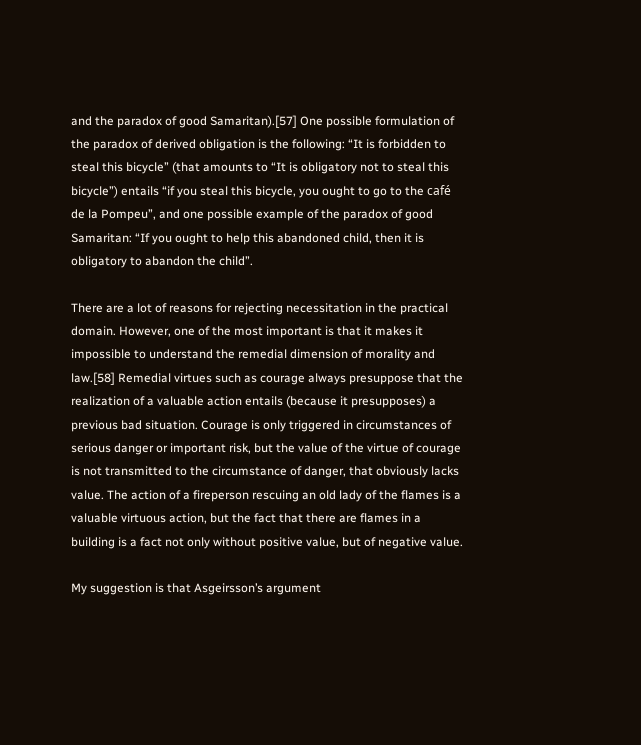and the paradox of good Samaritan).[57] One possible formulation of the paradox of derived obligation is the following: “It is forbidden to steal this bicycle” (that amounts to “It is obligatory not to steal this bicycle”) entails “if you steal this bicycle, you ought to go to the café de la Pompeu”, and one possible example of the paradox of good Samaritan: “If you ought to help this abandoned child, then it is obligatory to abandon the child”.

There are a lot of reasons for rejecting necessitation in the practical domain. However, one of the most important is that it makes it impossible to understand the remedial dimension of morality and law.[58] Remedial virtues such as courage always presuppose that the realization of a valuable action entails (because it presupposes) a previous bad situation. Courage is only triggered in circumstances of serious danger or important risk, but the value of the virtue of courage is not transmitted to the circumstance of danger, that obviously lacks value. The action of a fireperson rescuing an old lady of the flames is a valuable virtuous action, but the fact that there are flames in a building is a fact not only without positive value, but of negative value.

My suggestion is that Asgeirsson’s argument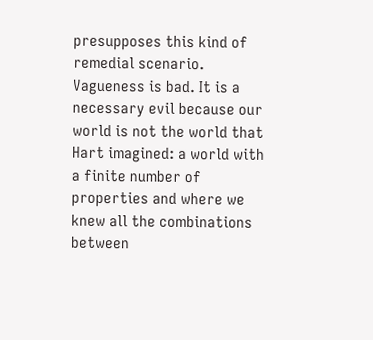presupposes this kind of remedial scenario. Vagueness is bad. It is a necessary evil because our world is not the world that Hart imagined: a world with a finite number of properties and where we knew all the combinations between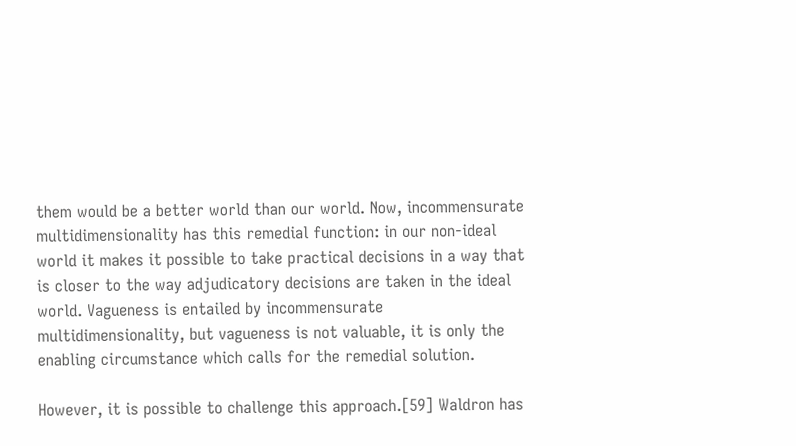them would be a better world than our world. Now, incommensurate multidimensionality has this remedial function: in our non-ideal world it makes it possible to take practical decisions in a way that is closer to the way adjudicatory decisions are taken in the ideal world. Vagueness is entailed by incommensurate multidimensionality, but vagueness is not valuable, it is only the enabling circumstance which calls for the remedial solution.

However, it is possible to challenge this approach.[59] Waldron has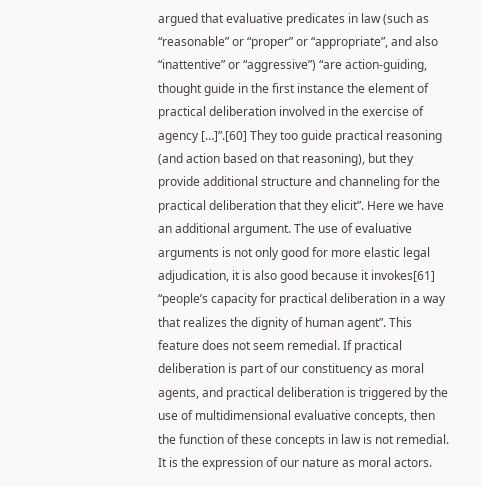argued that evaluative predicates in law (such as “reasonable” or “proper” or “appropriate”, and also “inattentive” or “aggressive”) “are action-guiding, thought guide in the first instance the element of practical deliberation involved in the exercise of agency […]”.[60] They too guide practical reasoning (and action based on that reasoning), but they provide additional structure and channeling for the practical deliberation that they elicit”. Here we have an additional argument. The use of evaluative arguments is not only good for more elastic legal adjudication, it is also good because it invokes[61] “people’s capacity for practical deliberation in a way that realizes the dignity of human agent”. This feature does not seem remedial. If practical deliberation is part of our constituency as moral agents, and practical deliberation is triggered by the use of multidimensional evaluative concepts, then the function of these concepts in law is not remedial. It is the expression of our nature as moral actors.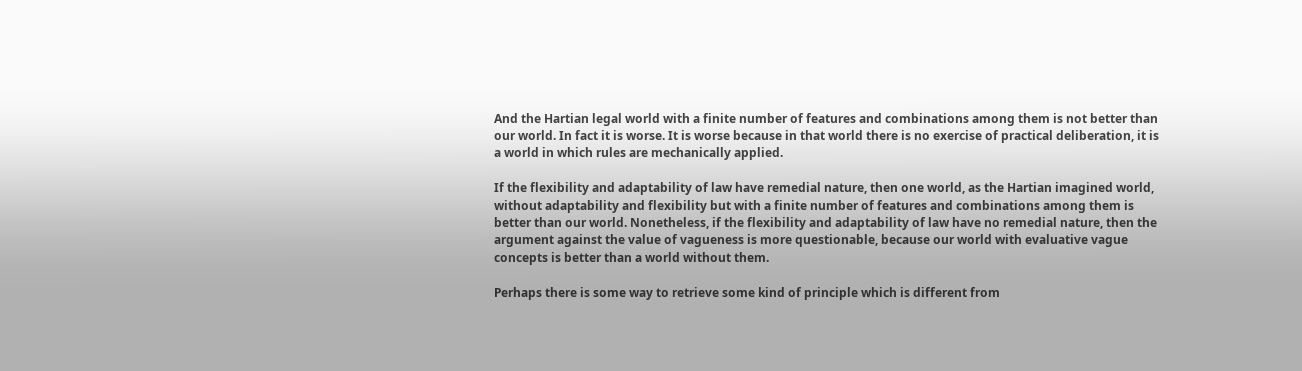And the Hartian legal world with a finite number of features and combinations among them is not better than our world. In fact it is worse. It is worse because in that world there is no exercise of practical deliberation, it is a world in which rules are mechanically applied.

If the flexibility and adaptability of law have remedial nature, then one world, as the Hartian imagined world, without adaptability and flexibility but with a finite number of features and combinations among them is better than our world. Nonetheless, if the flexibility and adaptability of law have no remedial nature, then the argument against the value of vagueness is more questionable, because our world with evaluative vague concepts is better than a world without them.

Perhaps there is some way to retrieve some kind of principle which is different from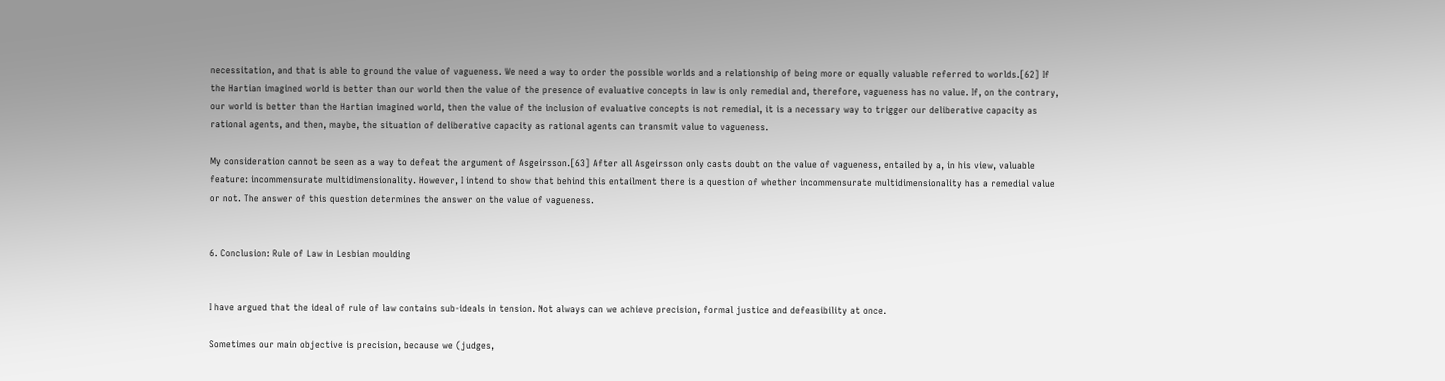necessitation, and that is able to ground the value of vagueness. We need a way to order the possible worlds and a relationship of being more or equally valuable referred to worlds.[62] If the Hartian imagined world is better than our world then the value of the presence of evaluative concepts in law is only remedial and, therefore, vagueness has no value. If, on the contrary, our world is better than the Hartian imagined world, then the value of the inclusion of evaluative concepts is not remedial, it is a necessary way to trigger our deliberative capacity as rational agents, and then, maybe, the situation of deliberative capacity as rational agents can transmit value to vagueness.

My consideration cannot be seen as a way to defeat the argument of Asgeirsson.[63] After all Asgeirsson only casts doubt on the value of vagueness, entailed by a, in his view, valuable feature: incommensurate multidimensionality. However, I intend to show that behind this entailment there is a question of whether incommensurate multidimensionality has a remedial value or not. The answer of this question determines the answer on the value of vagueness.


6. Conclusion: Rule of Law in Lesbian moulding


I have argued that the ideal of rule of law contains sub-ideals in tension. Not always can we achieve precision, formal justice and defeasibility at once.

Sometimes our main objective is precision, because we (judges,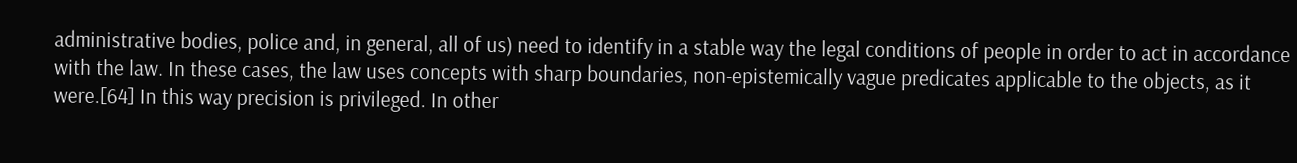administrative bodies, police and, in general, all of us) need to identify in a stable way the legal conditions of people in order to act in accordance with the law. In these cases, the law uses concepts with sharp boundaries, non-epistemically vague predicates applicable to the objects, as it were.[64] In this way precision is privileged. In other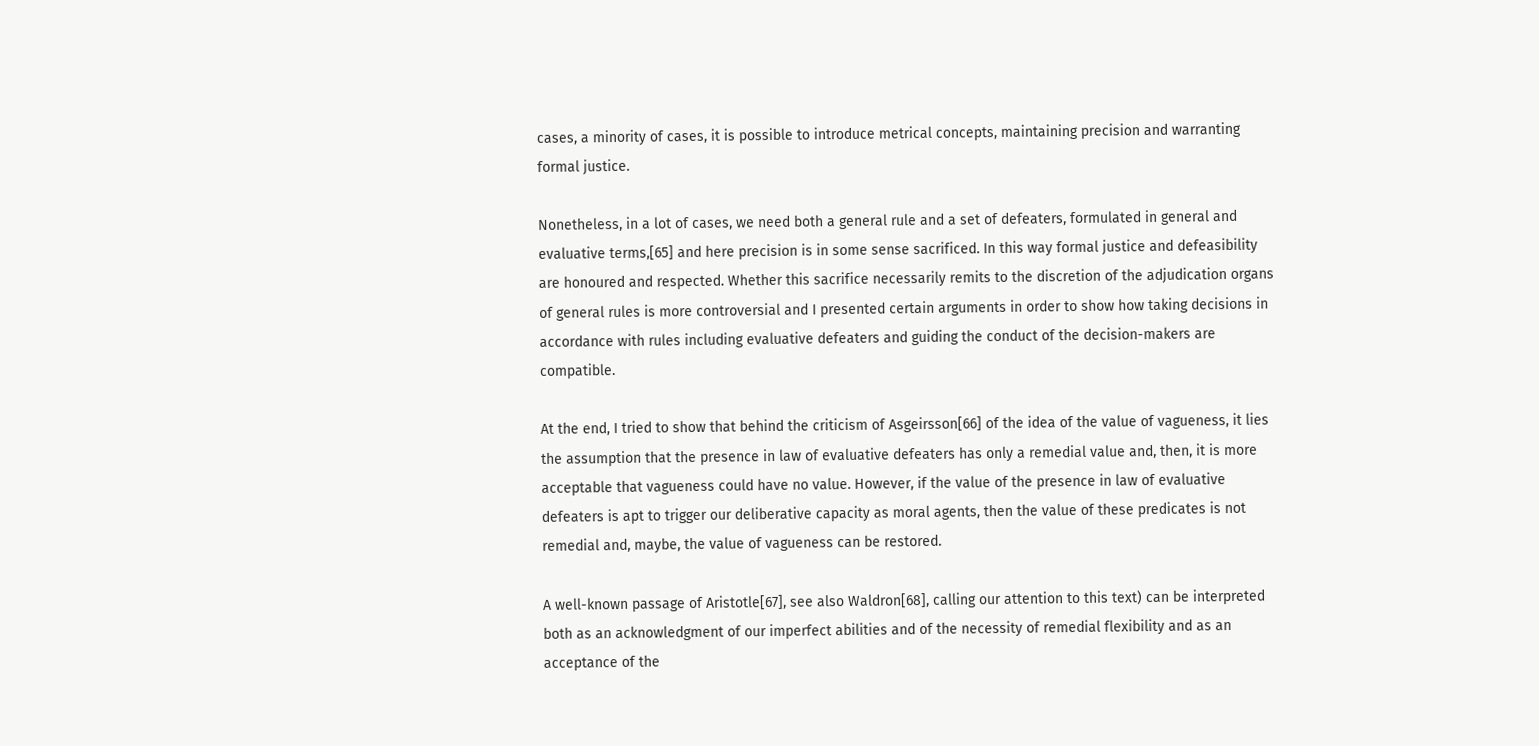cases, a minority of cases, it is possible to introduce metrical concepts, maintaining precision and warranting formal justice.

Nonetheless, in a lot of cases, we need both a general rule and a set of defeaters, formulated in general and evaluative terms,[65] and here precision is in some sense sacrificed. In this way formal justice and defeasibility are honoured and respected. Whether this sacrifice necessarily remits to the discretion of the adjudication organs of general rules is more controversial and I presented certain arguments in order to show how taking decisions in accordance with rules including evaluative defeaters and guiding the conduct of the decision-makers are compatible.

At the end, I tried to show that behind the criticism of Asgeirsson[66] of the idea of the value of vagueness, it lies the assumption that the presence in law of evaluative defeaters has only a remedial value and, then, it is more acceptable that vagueness could have no value. However, if the value of the presence in law of evaluative defeaters is apt to trigger our deliberative capacity as moral agents, then the value of these predicates is not remedial and, maybe, the value of vagueness can be restored.

A well-known passage of Aristotle[67], see also Waldron[68], calling our attention to this text) can be interpreted both as an acknowledgment of our imperfect abilities and of the necessity of remedial flexibility and as an acceptance of the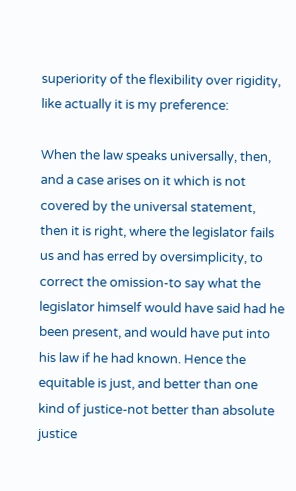superiority of the flexibility over rigidity, like actually it is my preference:

When the law speaks universally, then, and a case arises on it which is not covered by the universal statement, then it is right, where the legislator fails us and has erred by oversimplicity, to correct the omission-to say what the legislator himself would have said had he been present, and would have put into his law if he had known. Hence the equitable is just, and better than one kind of justice-not better than absolute justice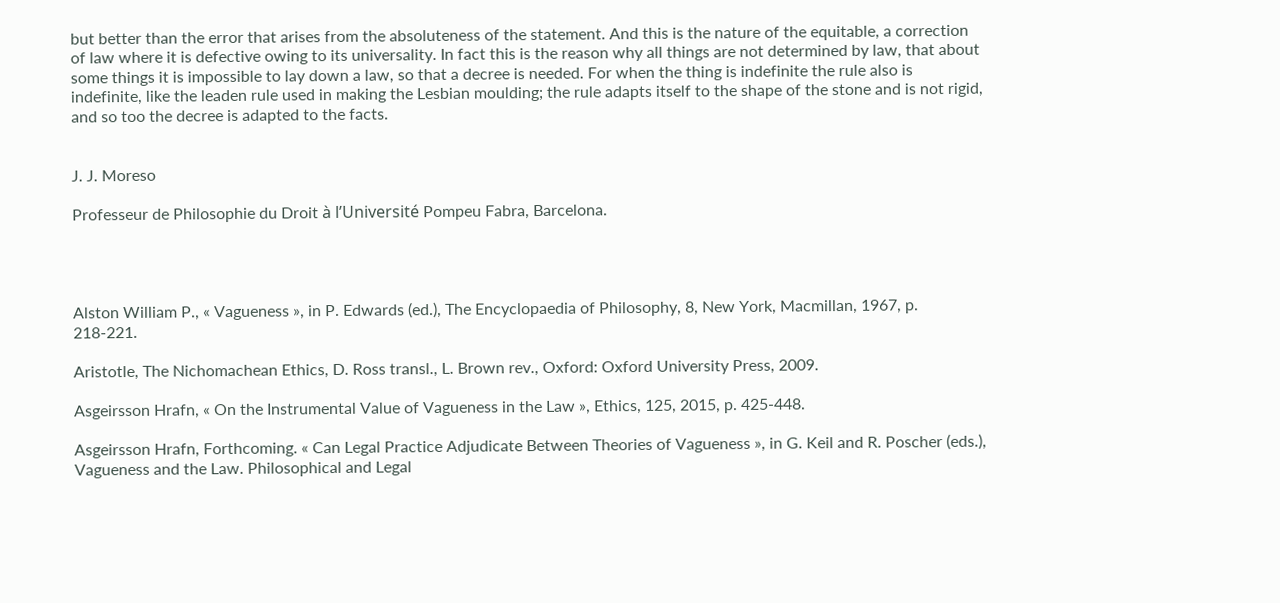but better than the error that arises from the absoluteness of the statement. And this is the nature of the equitable, a correction of law where it is defective owing to its universality. In fact this is the reason why all things are not determined by law, that about some things it is impossible to lay down a law, so that a decree is needed. For when the thing is indefinite the rule also is indefinite, like the leaden rule used in making the Lesbian moulding; the rule adapts itself to the shape of the stone and is not rigid, and so too the decree is adapted to the facts.


J. J. Moreso

Professeur de Philosophie du Droit à l’Université Pompeu Fabra, Barcelona.




Alston William P., « Vagueness », in P. Edwards (ed.), The Encyclopaedia of Philosophy, 8, New York, Macmillan, 1967, p. 218-221.

Aristotle, The Nichomachean Ethics, D. Ross transl., L. Brown rev., Oxford: Oxford University Press, 2009.

Asgeirsson Hrafn, « On the Instrumental Value of Vagueness in the Law », Ethics, 125, 2015, p. 425-448.

Asgeirsson Hrafn, Forthcoming. « Can Legal Practice Adjudicate Between Theories of Vagueness », in G. Keil and R. Poscher (eds.), Vagueness and the Law. Philosophical and Legal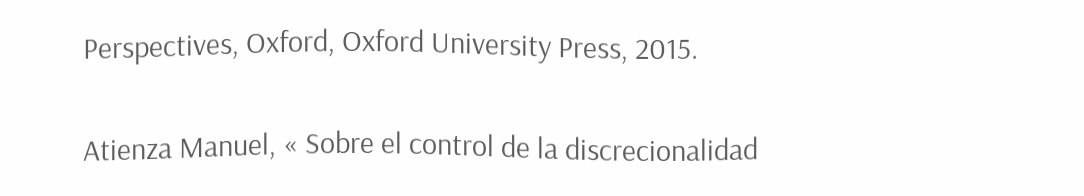Perspectives, Oxford, Oxford University Press, 2015.

Atienza Manuel, « Sobre el control de la discrecionalidad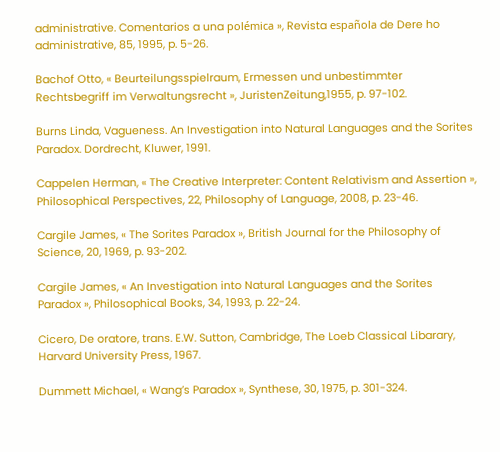administrative. Comentarios a una polémica », Revista española de Dere ho administrative, 85, 1995, p. 5-26.

Bachof Otto, « Beurteilungsspielraum, Ermessen und unbestimmter Rechtsbegriff im Verwaltungsrecht », JuristenZeitung,1955, p. 97-102.

Burns Linda, Vagueness. An Investigation into Natural Languages and the Sorites Paradox. Dordrecht, Kluwer, 1991.

Cappelen Herman, « The Creative Interpreter: Content Relativism and Assertion », Philosophical Perspectives, 22, Philosophy of Language, 2008, p. 23-46.

Cargile James, « The Sorites Paradox », British Journal for the Philosophy of Science, 20, 1969, p. 93-202.

Cargile James, « An Investigation into Natural Languages and the Sorites Paradox », Philosophical Books, 34, 1993, p. 22-24.

Cicero, De oratore, trans. E.W. Sutton, Cambridge, The Loeb Classical Libarary, Harvard University Press, 1967.

Dummett Michael, « Wang’s Paradox », Synthese, 30, 1975, p. 301-324.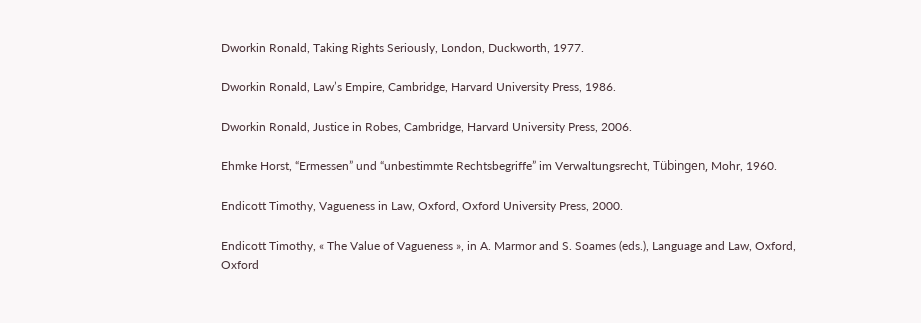Dworkin Ronald, Taking Rights Seriously, London, Duckworth, 1977.

Dworkin Ronald, Law’s Empire, Cambridge, Harvard University Press, 1986.

Dworkin Ronald, Justice in Robes, Cambridge, Harvard University Press, 2006.

Ehmke Horst, “Ermessen” und “unbestimmte Rechtsbegriffe” im Verwaltungsrecht, Tübingen, Mohr, 1960.

Endicott Timothy, Vagueness in Law, Oxford, Oxford University Press, 2000.

Endicott Timothy, « The Value of Vagueness », in A. Marmor and S. Soames (eds.), Language and Law, Oxford, Oxford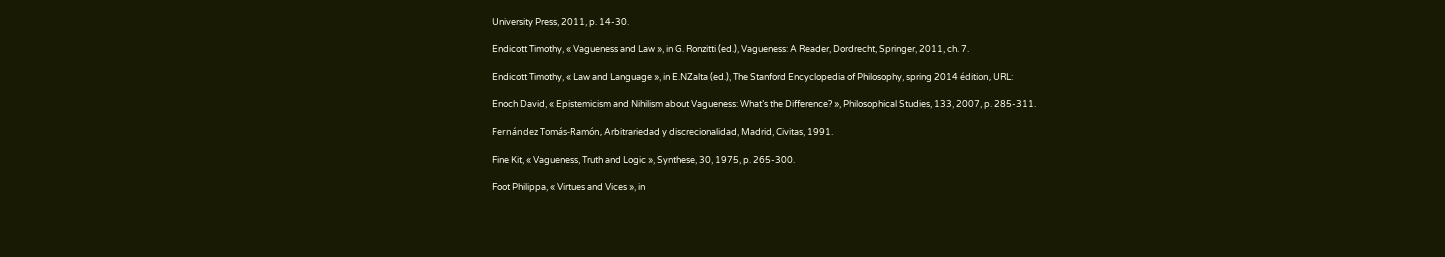University Press, 2011, p. 14-30.

Endicott Timothy, « Vagueness and Law », in G. Ronzitti (ed.), Vagueness: A Reader, Dordrecht, Springer, 2011, ch. 7.

Endicott Timothy, « Law and Language », in E.NZalta (ed.), The Stanford Encyclopedia of Philosophy, spring 2014 édition, URL:

Enoch David, « Epistemicism and Nihilism about Vagueness: What’s the Difference? », Philosophical Studies, 133, 2007, p. 285-311.

Fernández Tomás-Ramón, Arbitrariedad y discrecionalidad, Madrid, Civitas, 1991.

Fine Kit, « Vagueness, Truth and Logic », Synthese, 30, 1975, p. 265-300.

Foot Philippa, « Virtues and Vices », in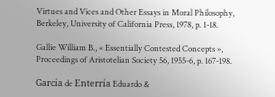Virtues and Vices and Other Essays in Moral Philosophy, Berkeley, University of California Press, 1978, p. 1-18.

Gallie William B., « Essentially Contested Concepts », Proceedings of Aristotelian Society 56, 1955-6, p. 167-198.

García de Enterría Eduardo &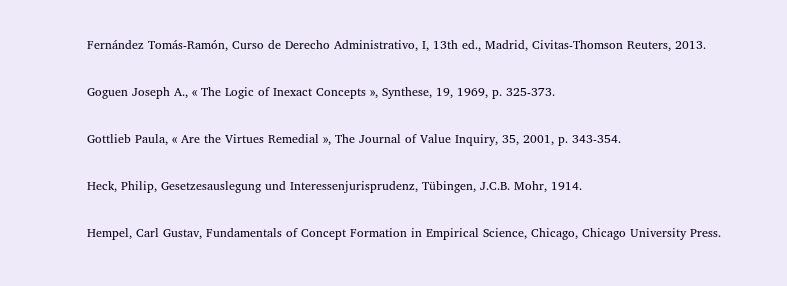Fernández Tomás-Ramón, Curso de Derecho Administrativo, I, 13th ed., Madrid, Civitas-Thomson Reuters, 2013.

Goguen Joseph A., « The Logic of Inexact Concepts », Synthese, 19, 1969, p. 325-373.

Gottlieb Paula, « Are the Virtues Remedial », The Journal of Value Inquiry, 35, 2001, p. 343-354.

Heck, Philip, Gesetzesauslegung und Interessenjurisprudenz, Tübingen, J.C.B. Mohr, 1914.

Hempel, Carl Gustav, Fundamentals of Concept Formation in Empirical Science, Chicago, Chicago University Press.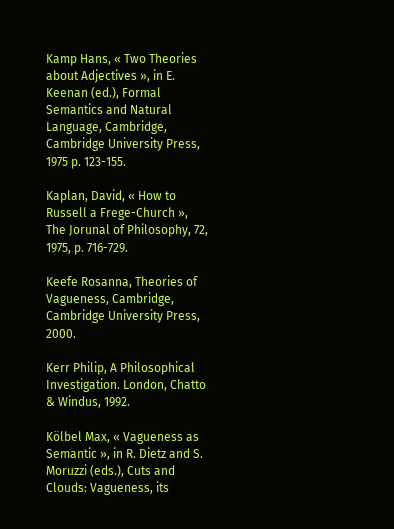Kamp Hans, « Two Theories about Adjectives », in E. Keenan (ed.), Formal Semantics and Natural Language, Cambridge, Cambridge University Press, 1975 p. 123-155.

Kaplan, David, « How to Russell a Frege-Church », The Jorunal of Philosophy, 72, 1975, p. 716-729.

Keefe Rosanna, Theories of Vagueness, Cambridge, Cambridge University Press, 2000.

Kerr Philip, A Philosophical Investigation. London, Chatto & Windus, 1992.

Kölbel Max, « Vagueness as Semantic », in R. Dietz and S. Moruzzi (eds.), Cuts and Clouds: Vagueness, its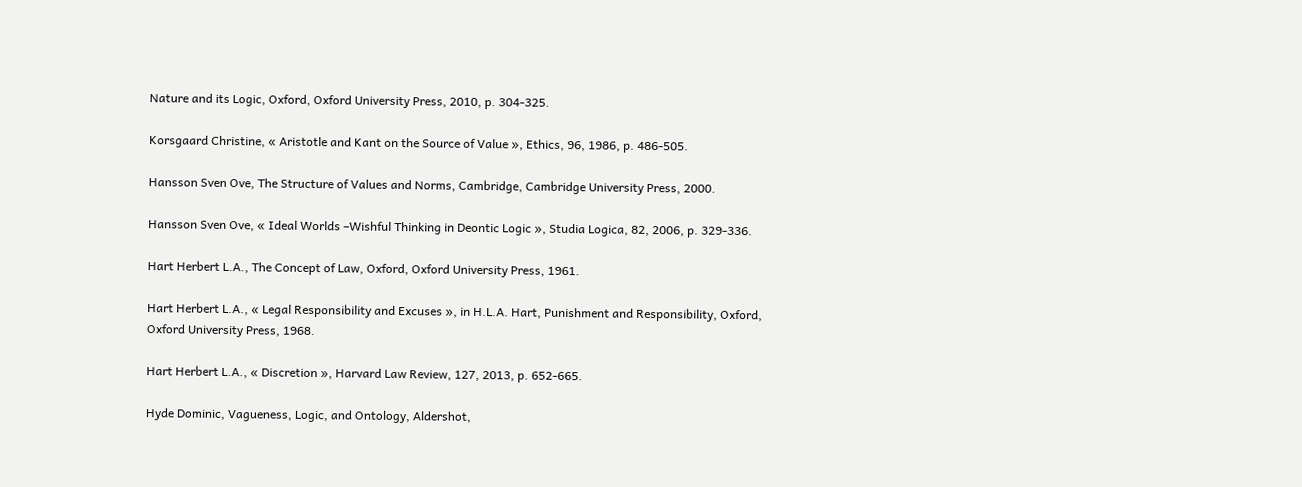Nature and its Logic, Oxford, Oxford University Press, 2010, p. 304-325.

Korsgaard Christine, « Aristotle and Kant on the Source of Value », Ethics, 96, 1986, p. 486-505.

Hansson Sven Ove, The Structure of Values and Norms, Cambridge, Cambridge University Press, 2000.

Hansson Sven Ove, « Ideal Worlds –Wishful Thinking in Deontic Logic », Studia Logica, 82, 2006, p. 329-336.

Hart Herbert L.A., The Concept of Law, Oxford, Oxford University Press, 1961.

Hart Herbert L.A., « Legal Responsibility and Excuses », in H.L.A. Hart, Punishment and Responsibility, Oxford, Oxford University Press, 1968.

Hart Herbert L.A., « Discretion », Harvard Law Review, 127, 2013, p. 652-665.

Hyde Dominic, Vagueness, Logic, and Ontology, Aldershot,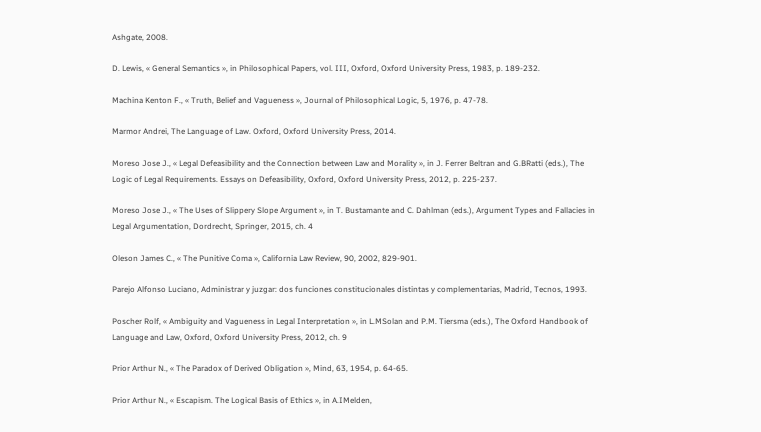Ashgate, 2008.

D. Lewis, « General Semantics », in Philosophical Papers, vol. III, Oxford, Oxford University Press, 1983, p. 189-232.

Machina Kenton F., « Truth, Belief and Vagueness », Journal of Philosophical Logic, 5, 1976, p. 47-78.

Marmor Andrei, The Language of Law. Oxford, Oxford University Press, 2014.

Moreso Jose J., « Legal Defeasibility and the Connection between Law and Morality », in J. Ferrer Beltran and G.BRatti (eds.), The Logic of Legal Requirements. Essays on Defeasibility, Oxford, Oxford University Press, 2012, p. 225-237.

Moreso Jose J., « The Uses of Slippery Slope Argument », in T. Bustamante and C. Dahlman (eds.), Argument Types and Fallacies in Legal Argumentation, Dordrecht, Springer, 2015, ch. 4

Oleson James C., « The Punitive Coma », California Law Review, 90, 2002, 829-901.

Parejo Alfonso Luciano, Administrar y juzgar: dos funciones constitucionales distintas y complementarias, Madrid, Tecnos, 1993.

Poscher Rolf, « Ambiguity and Vagueness in Legal Interpretation », in L.MSolan and P.M. Tiersma (eds.), The Oxford Handbook of Language and Law, Oxford, Oxford University Press, 2012, ch. 9

Prior Arthur N., « The Paradox of Derived Obligation », Mind, 63, 1954, p. 64-65.

Prior Arthur N., « Escapism. The Logical Basis of Ethics », in A.IMelden,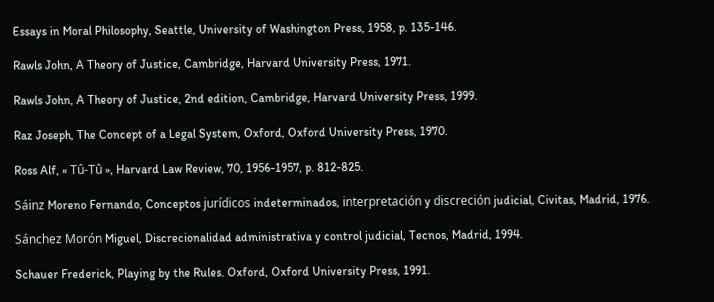Essays in Moral Philosophy, Seattle, University of Washington Press, 1958, p. 135-146.

Rawls John, A Theory of Justice, Cambridge, Harvard University Press, 1971.

Rawls John, A Theory of Justice, 2nd edition, Cambridge, Harvard University Press, 1999.

Raz Joseph, The Concept of a Legal System, Oxford, Oxford University Press, 1970.

Ross Alf, « Tû-Tû », Harvard Law Review, 70, 1956-1957, p. 812-825.

Sáinz Moreno Fernando, Conceptos jurídicos indeterminados, interpretación y discreción judicial, Civitas, Madrid, 1976.

Sánchez Morón Miguel, Discrecionalidad administrativa y control judicial, Tecnos, Madrid, 1994.

Schauer Frederick, Playing by the Rules. Oxford, Oxford University Press, 1991.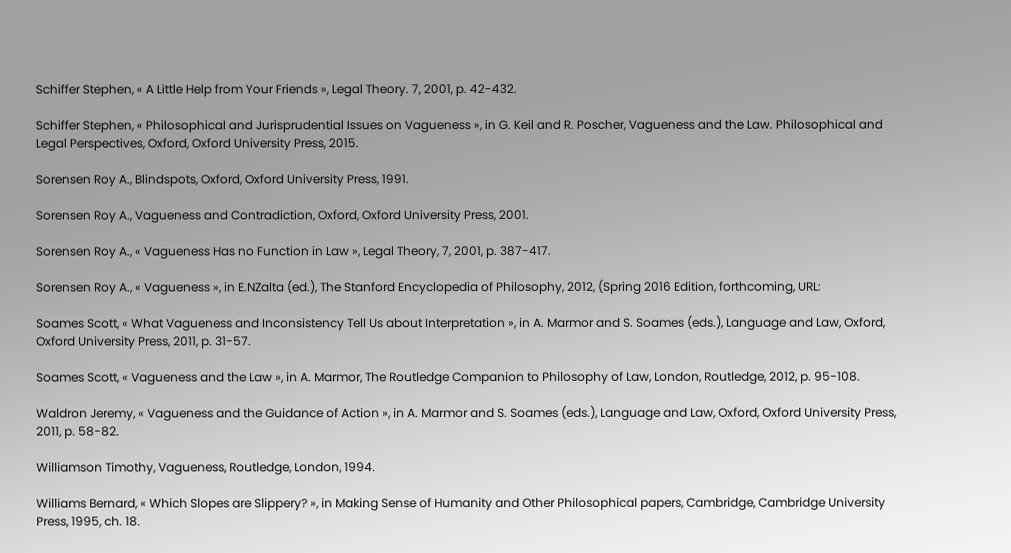Schiffer Stephen, « A Little Help from Your Friends », Legal Theory. 7, 2001, p. 42-432.

Schiffer Stephen, « Philosophical and Jurisprudential Issues on Vagueness », in G. Keil and R. Poscher, Vagueness and the Law. Philosophical and Legal Perspectives, Oxford, Oxford University Press, 2015.

Sorensen Roy A., Blindspots, Oxford, Oxford University Press, 1991.

Sorensen Roy A., Vagueness and Contradiction, Oxford, Oxford University Press, 2001.

Sorensen Roy A., « Vagueness Has no Function in Law », Legal Theory, 7, 2001, p. 387-417.

Sorensen Roy A., « Vagueness », in E.NZalta (ed.), The Stanford Encyclopedia of Philosophy, 2012, (Spring 2016 Edition, forthcoming, URL:

Soames Scott, « What Vagueness and Inconsistency Tell Us about Interpretation », in A. Marmor and S. Soames (eds.), Language and Law, Oxford, Oxford University Press, 2011, p. 31-57.

Soames Scott, « Vagueness and the Law », in A. Marmor, The Routledge Companion to Philosophy of Law, London, Routledge, 2012, p. 95-108.

Waldron Jeremy, « Vagueness and the Guidance of Action », in A. Marmor and S. Soames (eds.), Language and Law, Oxford, Oxford University Press, 2011, p. 58-82.

Williamson Timothy, Vagueness, Routledge, London, 1994.

Williams Bernard, « Which Slopes are Slippery? », in Making Sense of Humanity and Other Philosophical papers, Cambridge, Cambridge University Press, 1995, ch. 18.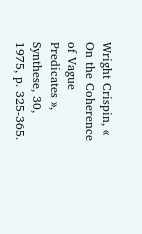Wright Crispin, « On the Coherence of Vague Predicates », Synthese, 30, 1975, p. 325-365.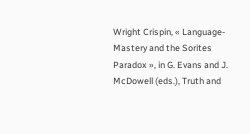Wright Crispin, « Language-Mastery and the Sorites Paradox », in G. Evans and J. McDowell (eds.), Truth and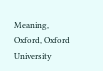Meaning, Oxford, Oxford University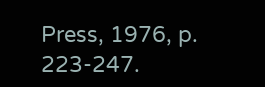Press, 1976, p. 223-247.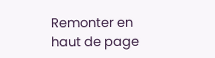Remonter en haut de page